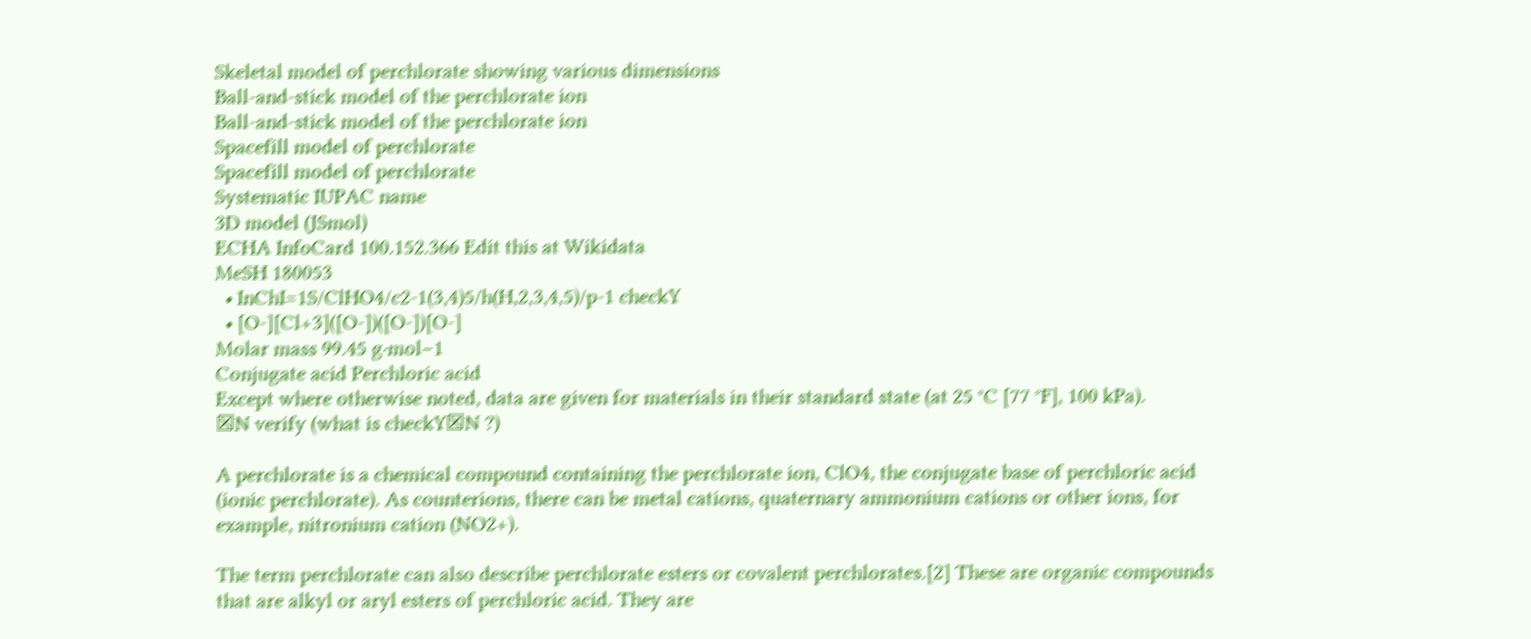Skeletal model of perchlorate showing various dimensions
Ball-and-stick model of the perchlorate ion
Ball-and-stick model of the perchlorate ion
Spacefill model of perchlorate
Spacefill model of perchlorate
Systematic IUPAC name
3D model (JSmol)
ECHA InfoCard 100.152.366 Edit this at Wikidata
MeSH 180053
  • InChI=1S/ClHO4/c2-1(3,4)5/h(H,2,3,4,5)/p-1 checkY
  • [O-][Cl+3]([O-])([O-])[O-]
Molar mass 99.45 g·mol−1
Conjugate acid Perchloric acid
Except where otherwise noted, data are given for materials in their standard state (at 25 °C [77 °F], 100 kPa).
☒N verify (what is checkY☒N ?)

A perchlorate is a chemical compound containing the perchlorate ion, ClO4, the conjugate base of perchloric acid (ionic perchlorate). As counterions, there can be metal cations, quaternary ammonium cations or other ions, for example, nitronium cation (NO2+).

The term perchlorate can also describe perchlorate esters or covalent perchlorates.[2] These are organic compounds that are alkyl or aryl esters of perchloric acid. They are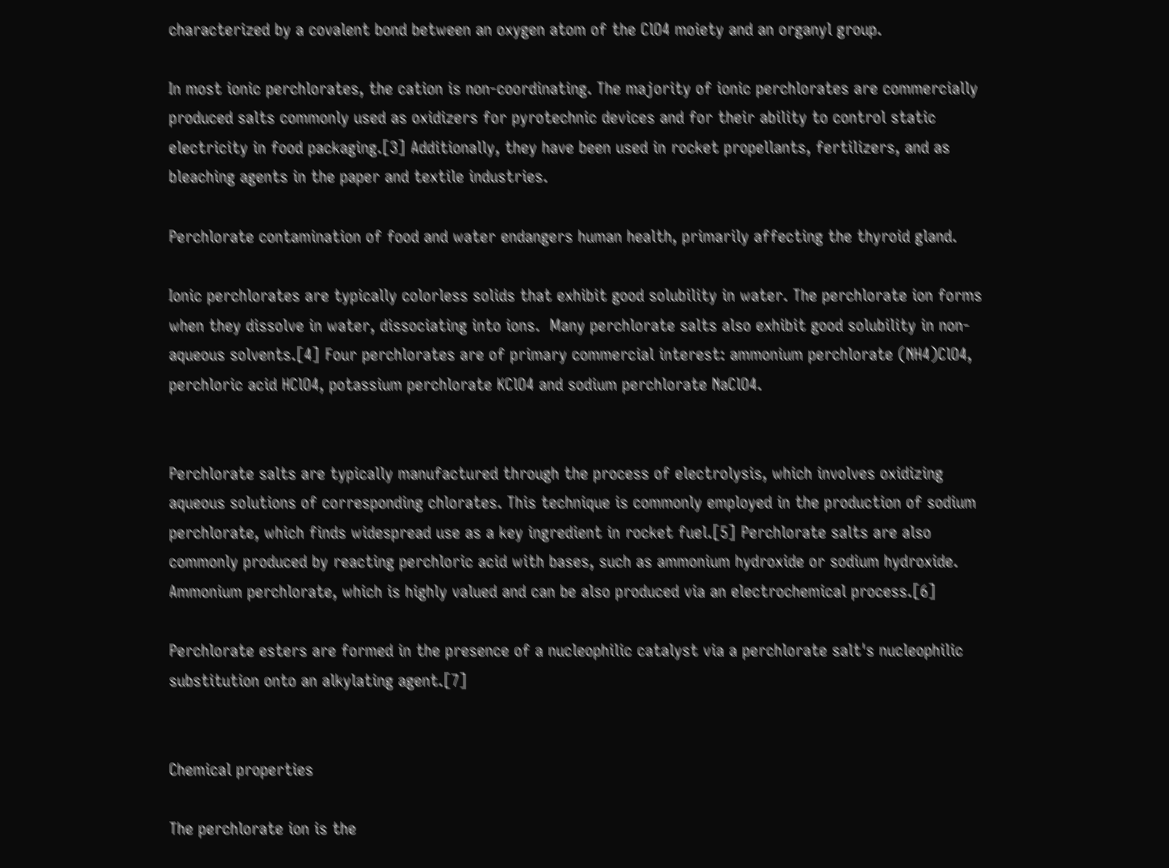characterized by a covalent bond between an oxygen atom of the ClO4 moiety and an organyl group.

In most ionic perchlorates, the cation is non-coordinating. The majority of ionic perchlorates are commercially produced salts commonly used as oxidizers for pyrotechnic devices and for their ability to control static electricity in food packaging.[3] Additionally, they have been used in rocket propellants, fertilizers, and as bleaching agents in the paper and textile industries.

Perchlorate contamination of food and water endangers human health, primarily affecting the thyroid gland.

Ionic perchlorates are typically colorless solids that exhibit good solubility in water. The perchlorate ion forms when they dissolve in water, dissociating into ions.  Many perchlorate salts also exhibit good solubility in non-aqueous solvents.[4] Four perchlorates are of primary commercial interest: ammonium perchlorate (NH4)ClO4, perchloric acid HClO4, potassium perchlorate KClO4 and sodium perchlorate NaClO4.


Perchlorate salts are typically manufactured through the process of electrolysis, which involves oxidizing aqueous solutions of corresponding chlorates. This technique is commonly employed in the production of sodium perchlorate, which finds widespread use as a key ingredient in rocket fuel.[5] Perchlorate salts are also commonly produced by reacting perchloric acid with bases, such as ammonium hydroxide or sodium hydroxide. Ammonium perchlorate, which is highly valued and can be also produced via an electrochemical process.[6]

Perchlorate esters are formed in the presence of a nucleophilic catalyst via a perchlorate salt's nucleophilic substitution onto an alkylating agent.[7]


Chemical properties

The perchlorate ion is the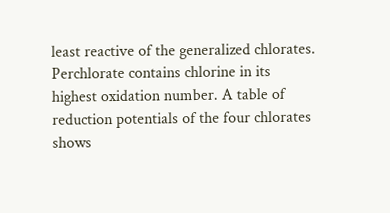least reactive of the generalized chlorates. Perchlorate contains chlorine in its highest oxidation number. A table of reduction potentials of the four chlorates shows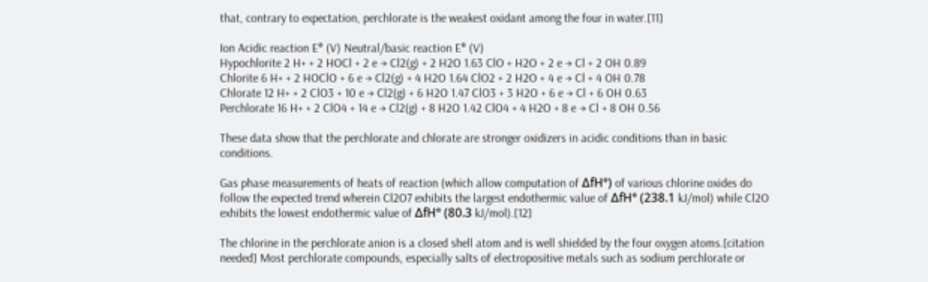that, contrary to expectation, perchlorate is the weakest oxidant among the four in water.[11]

Ion Acidic reaction E° (V) Neutral/basic reaction E° (V)
Hypochlorite 2 H+ + 2 HOCl + 2 e → Cl2(g) + 2 H2O 1.63 ClO + H2O + 2 e → Cl + 2 OH 0.89
Chlorite 6 H+ + 2 HOClO + 6 e → Cl2(g) + 4 H2O 1.64 ClO2 + 2 H2O + 4 e → Cl + 4 OH 0.78
Chlorate 12 H+ + 2 ClO3 + 10 e → Cl2(g) + 6 H2O 1.47 ClO3 + 3 H2O + 6 e → Cl + 6 OH 0.63
Perchlorate 16 H+ + 2 ClO4 + 14 e → Cl2(g) + 8 H2O 1.42 ClO4 + 4 H2O + 8 e → Cl + 8 OH 0.56

These data show that the perchlorate and chlorate are stronger oxidizers in acidic conditions than in basic conditions.

Gas phase measurements of heats of reaction (which allow computation of ΔfH°) of various chlorine oxides do follow the expected trend wherein Cl2O7 exhibits the largest endothermic value of ΔfH° (238.1 kJ/mol) while Cl2O exhibits the lowest endothermic value of ΔfH° (80.3 kJ/mol).[12]

The chlorine in the perchlorate anion is a closed shell atom and is well shielded by the four oxygen atoms.[citation needed] Most perchlorate compounds, especially salts of electropositive metals such as sodium perchlorate or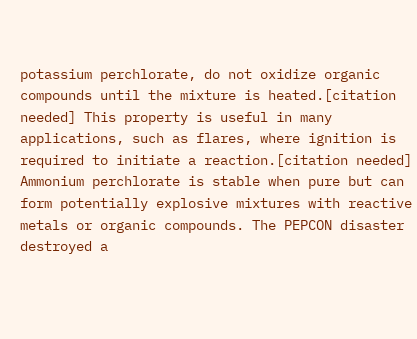potassium perchlorate, do not oxidize organic compounds until the mixture is heated.[citation needed] This property is useful in many applications, such as flares, where ignition is required to initiate a reaction.[citation needed] Ammonium perchlorate is stable when pure but can form potentially explosive mixtures with reactive metals or organic compounds. The PEPCON disaster destroyed a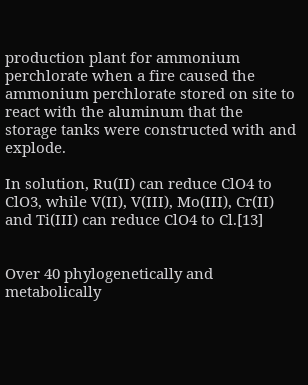production plant for ammonium perchlorate when a fire caused the ammonium perchlorate stored on site to react with the aluminum that the storage tanks were constructed with and explode.

In solution, Ru(II) can reduce ClO4 to ClO3, while V(II), V(III), Mo(III), Cr(II) and Ti(III) can reduce ClO4 to Cl.[13]


Over 40 phylogenetically and metabolically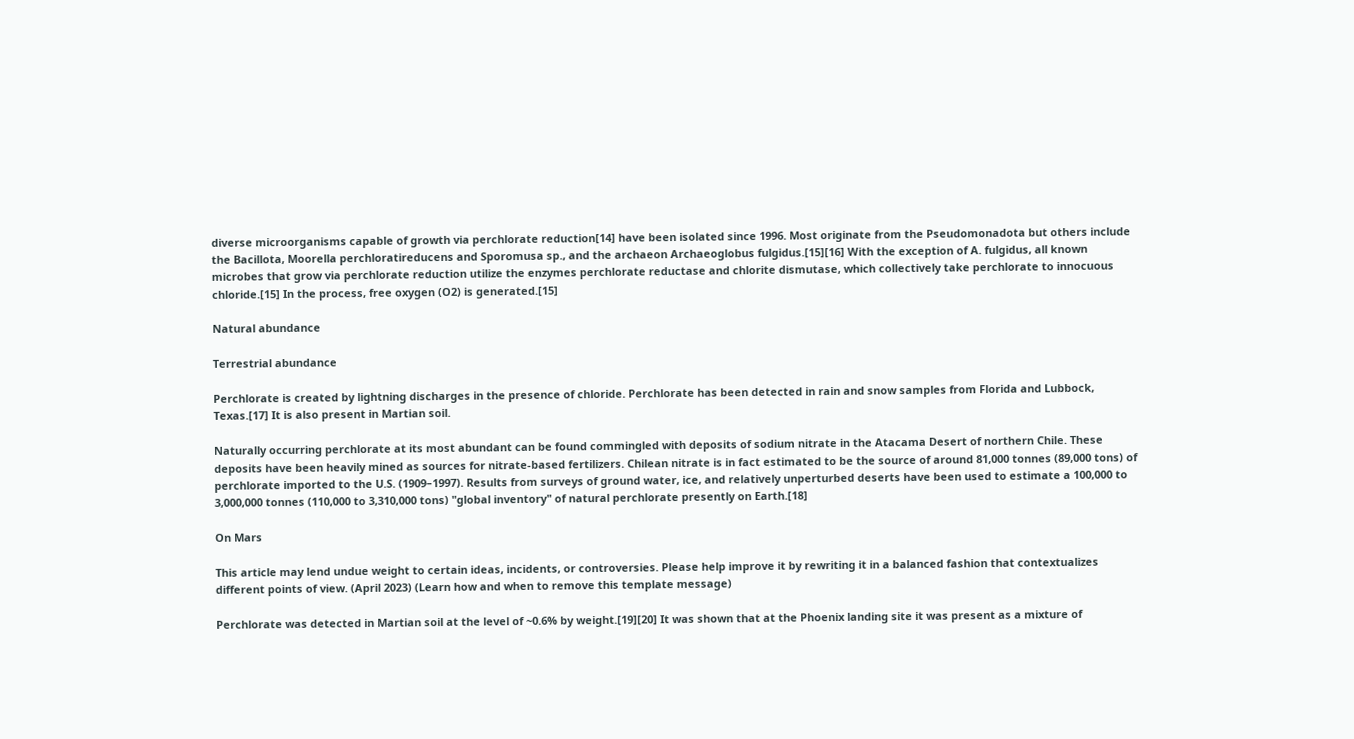diverse microorganisms capable of growth via perchlorate reduction[14] have been isolated since 1996. Most originate from the Pseudomonadota but others include the Bacillota, Moorella perchloratireducens and Sporomusa sp., and the archaeon Archaeoglobus fulgidus.[15][16] With the exception of A. fulgidus, all known microbes that grow via perchlorate reduction utilize the enzymes perchlorate reductase and chlorite dismutase, which collectively take perchlorate to innocuous chloride.[15] In the process, free oxygen (O2) is generated.[15]

Natural abundance

Terrestrial abundance

Perchlorate is created by lightning discharges in the presence of chloride. Perchlorate has been detected in rain and snow samples from Florida and Lubbock, Texas.[17] It is also present in Martian soil.

Naturally occurring perchlorate at its most abundant can be found commingled with deposits of sodium nitrate in the Atacama Desert of northern Chile. These deposits have been heavily mined as sources for nitrate-based fertilizers. Chilean nitrate is in fact estimated to be the source of around 81,000 tonnes (89,000 tons) of perchlorate imported to the U.S. (1909–1997). Results from surveys of ground water, ice, and relatively unperturbed deserts have been used to estimate a 100,000 to 3,000,000 tonnes (110,000 to 3,310,000 tons) "global inventory" of natural perchlorate presently on Earth.[18]

On Mars

This article may lend undue weight to certain ideas, incidents, or controversies. Please help improve it by rewriting it in a balanced fashion that contextualizes different points of view. (April 2023) (Learn how and when to remove this template message)

Perchlorate was detected in Martian soil at the level of ~0.6% by weight.[19][20] It was shown that at the Phoenix landing site it was present as a mixture of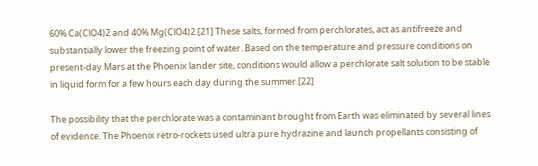60% Ca(ClO4)2 and 40% Mg(ClO4)2.[21] These salts, formed from perchlorates, act as antifreeze and substantially lower the freezing point of water. Based on the temperature and pressure conditions on present-day Mars at the Phoenix lander site, conditions would allow a perchlorate salt solution to be stable in liquid form for a few hours each day during the summer.[22]

The possibility that the perchlorate was a contaminant brought from Earth was eliminated by several lines of evidence. The Phoenix retro-rockets used ultra pure hydrazine and launch propellants consisting of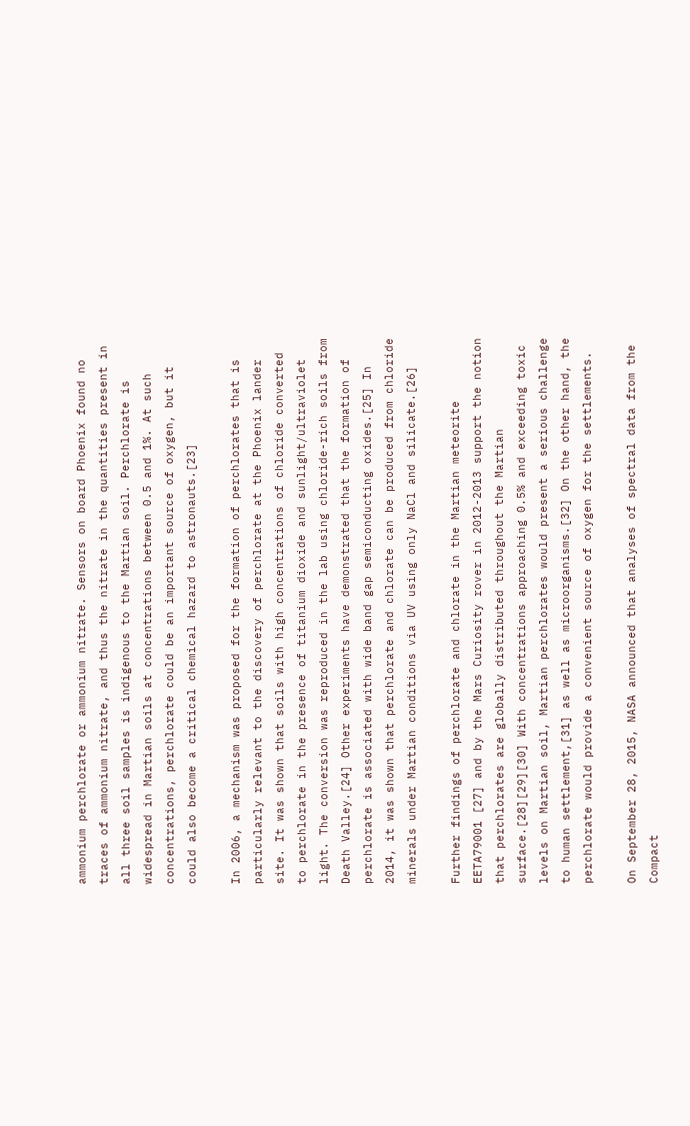ammonium perchlorate or ammonium nitrate. Sensors on board Phoenix found no traces of ammonium nitrate, and thus the nitrate in the quantities present in all three soil samples is indigenous to the Martian soil. Perchlorate is widespread in Martian soils at concentrations between 0.5 and 1%. At such concentrations, perchlorate could be an important source of oxygen, but it could also become a critical chemical hazard to astronauts.[23]

In 2006, a mechanism was proposed for the formation of perchlorates that is particularly relevant to the discovery of perchlorate at the Phoenix lander site. It was shown that soils with high concentrations of chloride converted to perchlorate in the presence of titanium dioxide and sunlight/ultraviolet light. The conversion was reproduced in the lab using chloride-rich soils from Death Valley.[24] Other experiments have demonstrated that the formation of perchlorate is associated with wide band gap semiconducting oxides.[25] In 2014, it was shown that perchlorate and chlorate can be produced from chloride minerals under Martian conditions via UV using only NaCl and silicate.[26]

Further findings of perchlorate and chlorate in the Martian meteorite EETA79001 [27] and by the Mars Curiosity rover in 2012-2013 support the notion that perchlorates are globally distributed throughout the Martian surface.[28][29][30] With concentrations approaching 0.5% and exceeding toxic levels on Martian soil, Martian perchlorates would present a serious challenge to human settlement,[31] as well as microorganisms.[32] On the other hand, the perchlorate would provide a convenient source of oxygen for the settlements.

On September 28, 2015, NASA announced that analyses of spectral data from the Compact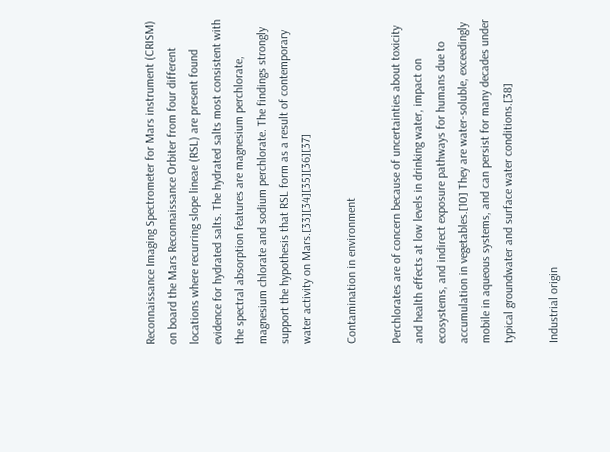Reconnaissance Imaging Spectrometer for Mars instrument (CRISM) on board the Mars Reconnaissance Orbiter from four different locations where recurring slope lineae (RSL) are present found evidence for hydrated salts. The hydrated salts most consistent with the spectral absorption features are magnesium perchlorate, magnesium chlorate and sodium perchlorate. The findings strongly support the hypothesis that RSL form as a result of contemporary water activity on Mars.[33][34][35][36][37]

Contamination in environment

Perchlorates are of concern because of uncertainties about toxicity and health effects at low levels in drinking water, impact on ecosystems, and indirect exposure pathways for humans due to accumulation in vegetables.[10] They are water-soluble, exceedingly mobile in aqueous systems, and can persist for many decades under typical groundwater and surface water conditions.[38]

Industrial origin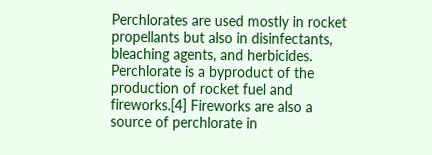Perchlorates are used mostly in rocket propellants but also in disinfectants, bleaching agents, and herbicides. Perchlorate is a byproduct of the production of rocket fuel and fireworks.[4] Fireworks are also a source of perchlorate in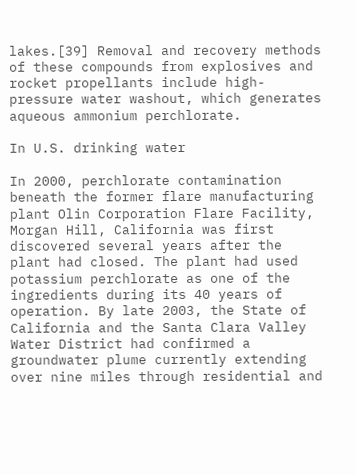lakes.[39] Removal and recovery methods of these compounds from explosives and rocket propellants include high-pressure water washout, which generates aqueous ammonium perchlorate.

In U.S. drinking water

In 2000, perchlorate contamination beneath the former flare manufacturing plant Olin Corporation Flare Facility, Morgan Hill, California was first discovered several years after the plant had closed. The plant had used potassium perchlorate as one of the ingredients during its 40 years of operation. By late 2003, the State of California and the Santa Clara Valley Water District had confirmed a groundwater plume currently extending over nine miles through residential and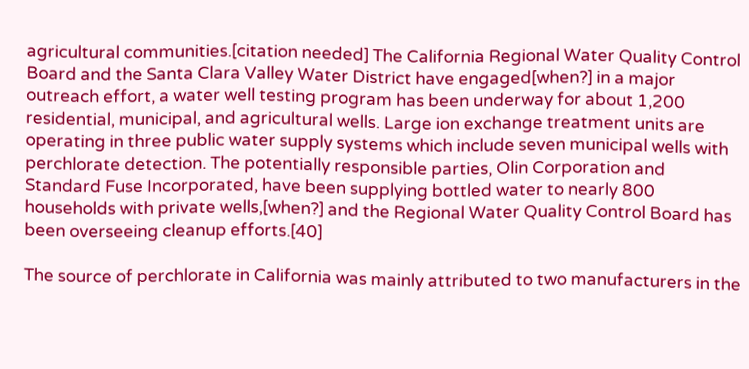agricultural communities.[citation needed] The California Regional Water Quality Control Board and the Santa Clara Valley Water District have engaged[when?] in a major outreach effort, a water well testing program has been underway for about 1,200 residential, municipal, and agricultural wells. Large ion exchange treatment units are operating in three public water supply systems which include seven municipal wells with perchlorate detection. The potentially responsible parties, Olin Corporation and Standard Fuse Incorporated, have been supplying bottled water to nearly 800 households with private wells,[when?] and the Regional Water Quality Control Board has been overseeing cleanup efforts.[40]

The source of perchlorate in California was mainly attributed to two manufacturers in the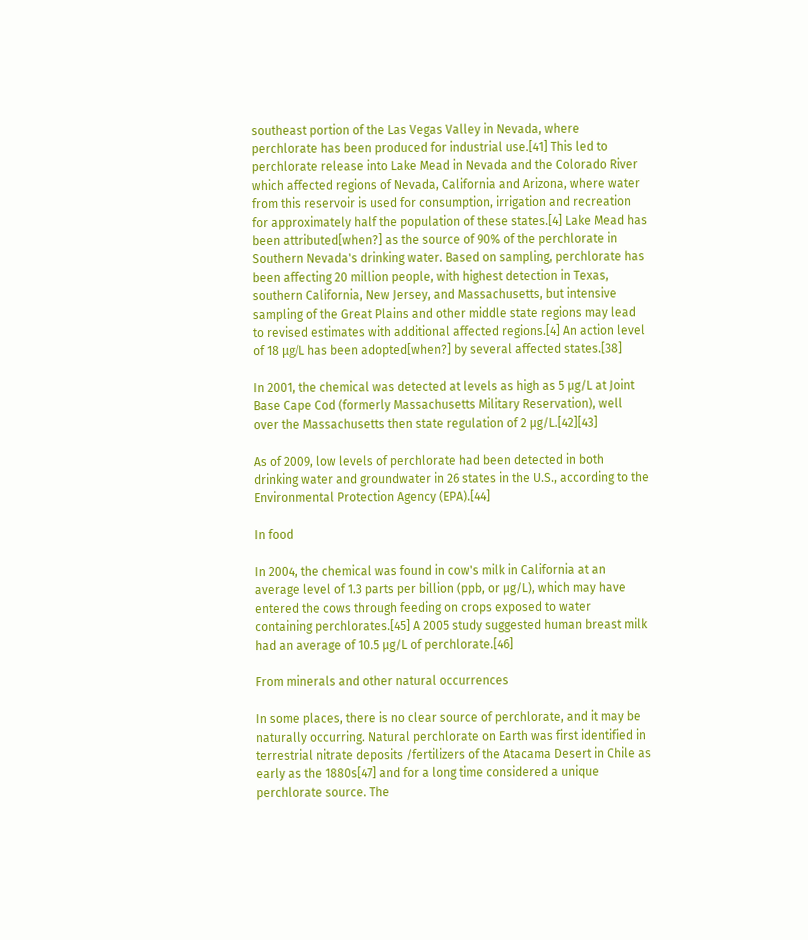southeast portion of the Las Vegas Valley in Nevada, where perchlorate has been produced for industrial use.[41] This led to perchlorate release into Lake Mead in Nevada and the Colorado River which affected regions of Nevada, California and Arizona, where water from this reservoir is used for consumption, irrigation and recreation for approximately half the population of these states.[4] Lake Mead has been attributed[when?] as the source of 90% of the perchlorate in Southern Nevada's drinking water. Based on sampling, perchlorate has been affecting 20 million people, with highest detection in Texas, southern California, New Jersey, and Massachusetts, but intensive sampling of the Great Plains and other middle state regions may lead to revised estimates with additional affected regions.[4] An action level of 18 μg/L has been adopted[when?] by several affected states.[38]

In 2001, the chemical was detected at levels as high as 5 µg/L at Joint Base Cape Cod (formerly Massachusetts Military Reservation), well over the Massachusetts then state regulation of 2 µg/L.[42][43]

As of 2009, low levels of perchlorate had been detected in both drinking water and groundwater in 26 states in the U.S., according to the Environmental Protection Agency (EPA).[44]

In food

In 2004, the chemical was found in cow's milk in California at an average level of 1.3 parts per billion (ppb, or µg/L), which may have entered the cows through feeding on crops exposed to water containing perchlorates.[45] A 2005 study suggested human breast milk had an average of 10.5 µg/L of perchlorate.[46]

From minerals and other natural occurrences

In some places, there is no clear source of perchlorate, and it may be naturally occurring. Natural perchlorate on Earth was first identified in terrestrial nitrate deposits /fertilizers of the Atacama Desert in Chile as early as the 1880s[47] and for a long time considered a unique perchlorate source. The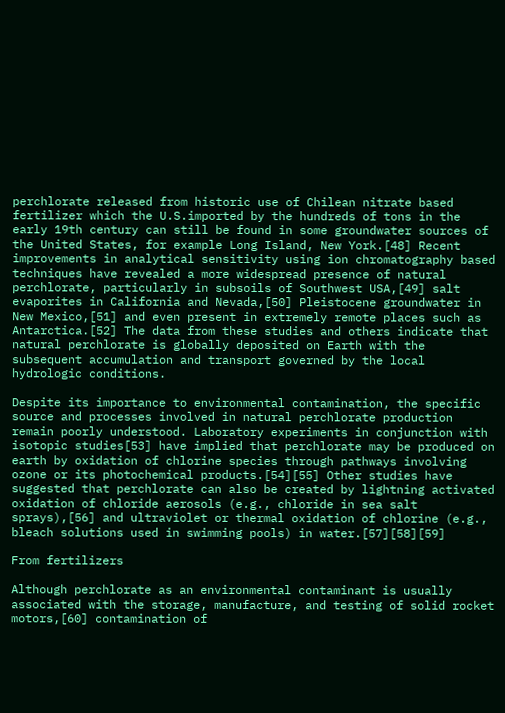perchlorate released from historic use of Chilean nitrate based fertilizer which the U.S.imported by the hundreds of tons in the early 19th century can still be found in some groundwater sources of the United States, for example Long Island, New York.[48] Recent improvements in analytical sensitivity using ion chromatography based techniques have revealed a more widespread presence of natural perchlorate, particularly in subsoils of Southwest USA,[49] salt evaporites in California and Nevada,[50] Pleistocene groundwater in New Mexico,[51] and even present in extremely remote places such as Antarctica.[52] The data from these studies and others indicate that natural perchlorate is globally deposited on Earth with the subsequent accumulation and transport governed by the local hydrologic conditions.

Despite its importance to environmental contamination, the specific source and processes involved in natural perchlorate production remain poorly understood. Laboratory experiments in conjunction with isotopic studies[53] have implied that perchlorate may be produced on earth by oxidation of chlorine species through pathways involving ozone or its photochemical products.[54][55] Other studies have suggested that perchlorate can also be created by lightning activated oxidation of chloride aerosols (e.g., chloride in sea salt sprays),[56] and ultraviolet or thermal oxidation of chlorine (e.g., bleach solutions used in swimming pools) in water.[57][58][59]

From fertilizers

Although perchlorate as an environmental contaminant is usually associated with the storage, manufacture, and testing of solid rocket motors,[60] contamination of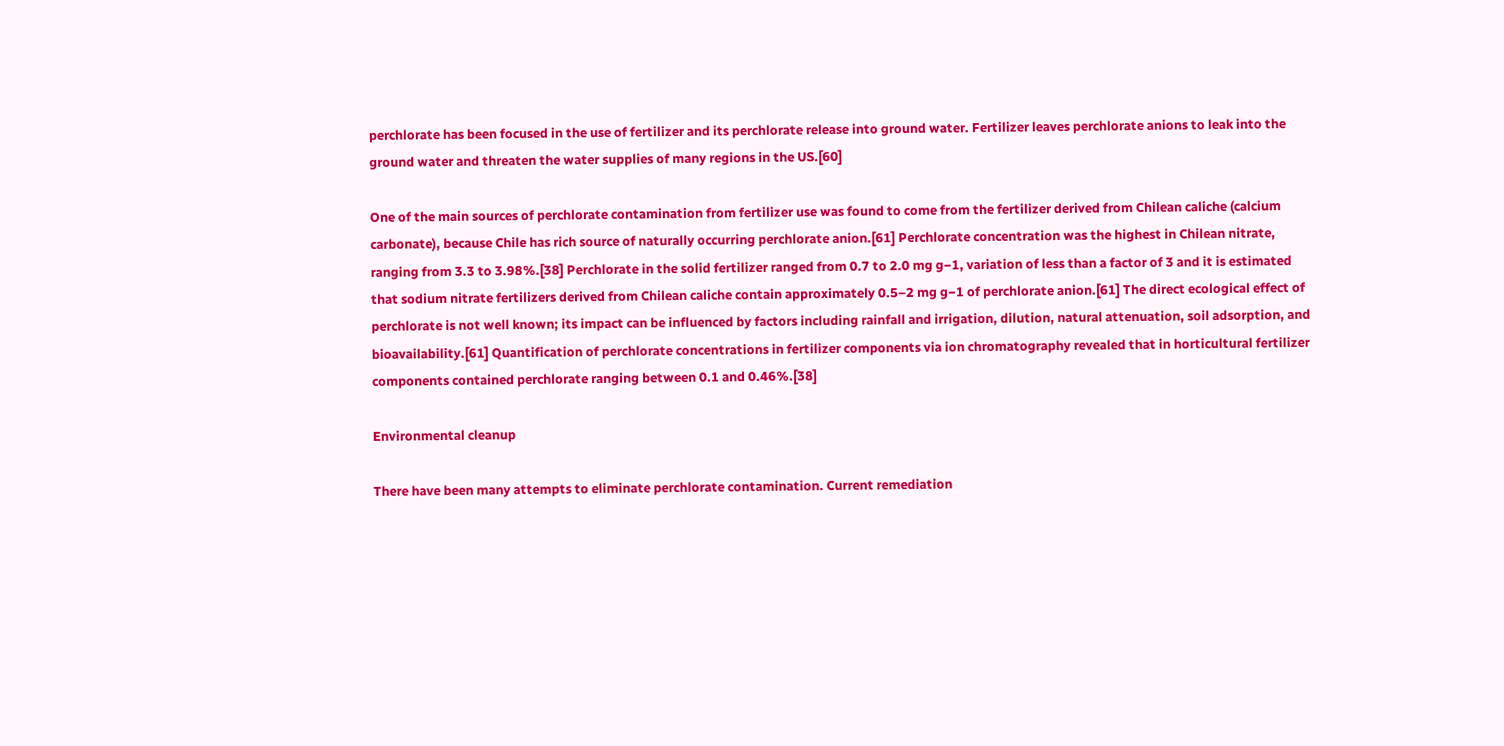perchlorate has been focused in the use of fertilizer and its perchlorate release into ground water. Fertilizer leaves perchlorate anions to leak into the ground water and threaten the water supplies of many regions in the US.[60]

One of the main sources of perchlorate contamination from fertilizer use was found to come from the fertilizer derived from Chilean caliche (calcium carbonate), because Chile has rich source of naturally occurring perchlorate anion.[61] Perchlorate concentration was the highest in Chilean nitrate, ranging from 3.3 to 3.98%.[38] Perchlorate in the solid fertilizer ranged from 0.7 to 2.0 mg g−1, variation of less than a factor of 3 and it is estimated that sodium nitrate fertilizers derived from Chilean caliche contain approximately 0.5–2 mg g−1 of perchlorate anion.[61] The direct ecological effect of perchlorate is not well known; its impact can be influenced by factors including rainfall and irrigation, dilution, natural attenuation, soil adsorption, and bioavailability.[61] Quantification of perchlorate concentrations in fertilizer components via ion chromatography revealed that in horticultural fertilizer components contained perchlorate ranging between 0.1 and 0.46%.[38]

Environmental cleanup

There have been many attempts to eliminate perchlorate contamination. Current remediation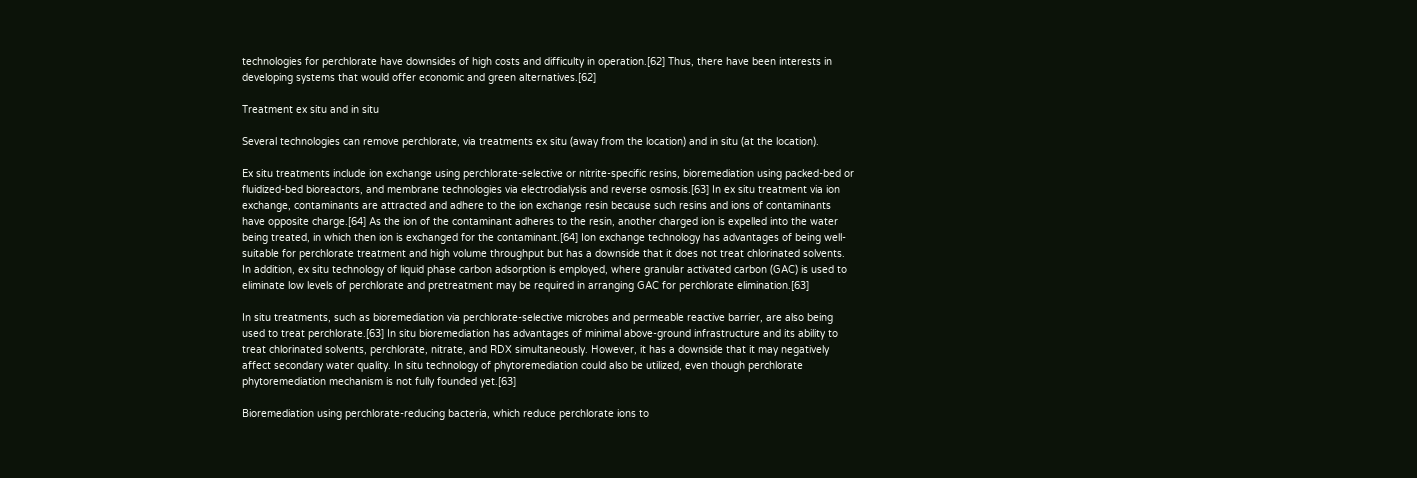technologies for perchlorate have downsides of high costs and difficulty in operation.[62] Thus, there have been interests in developing systems that would offer economic and green alternatives.[62]

Treatment ex situ and in situ

Several technologies can remove perchlorate, via treatments ex situ (away from the location) and in situ (at the location).

Ex situ treatments include ion exchange using perchlorate-selective or nitrite-specific resins, bioremediation using packed-bed or fluidized-bed bioreactors, and membrane technologies via electrodialysis and reverse osmosis.[63] In ex situ treatment via ion exchange, contaminants are attracted and adhere to the ion exchange resin because such resins and ions of contaminants have opposite charge.[64] As the ion of the contaminant adheres to the resin, another charged ion is expelled into the water being treated, in which then ion is exchanged for the contaminant.[64] Ion exchange technology has advantages of being well-suitable for perchlorate treatment and high volume throughput but has a downside that it does not treat chlorinated solvents. In addition, ex situ technology of liquid phase carbon adsorption is employed, where granular activated carbon (GAC) is used to eliminate low levels of perchlorate and pretreatment may be required in arranging GAC for perchlorate elimination.[63]

In situ treatments, such as bioremediation via perchlorate-selective microbes and permeable reactive barrier, are also being used to treat perchlorate.[63] In situ bioremediation has advantages of minimal above-ground infrastructure and its ability to treat chlorinated solvents, perchlorate, nitrate, and RDX simultaneously. However, it has a downside that it may negatively affect secondary water quality. In situ technology of phytoremediation could also be utilized, even though perchlorate phytoremediation mechanism is not fully founded yet.[63]

Bioremediation using perchlorate-reducing bacteria, which reduce perchlorate ions to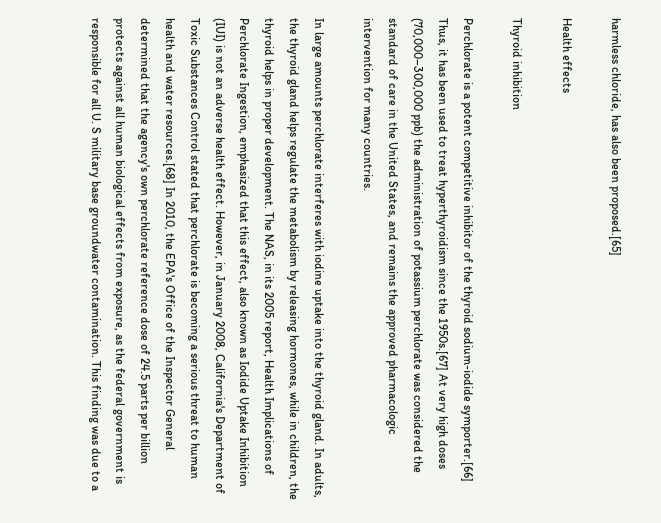harmless chloride, has also been proposed.[65]

Health effects

Thyroid inhibition

Perchlorate is a potent competitive inhibitor of the thyroid sodium-iodide symporter.[66] Thus, it has been used to treat hyperthyroidism since the 1950s.[67] At very high doses (70,000–300,000 ppb) the administration of potassium perchlorate was considered the standard of care in the United States, and remains the approved pharmacologic intervention for many countries.

In large amounts perchlorate interferes with iodine uptake into the thyroid gland. In adults, the thyroid gland helps regulate the metabolism by releasing hormones, while in children, the thyroid helps in proper development. The NAS, in its 2005 report, Health Implications of Perchlorate Ingestion, emphasized that this effect, also known as Iodide Uptake Inhibition (IUI) is not an adverse health effect. However, in January 2008, California's Department of Toxic Substances Control stated that perchlorate is becoming a serious threat to human health and water resources.[68] In 2010, the EPA's Office of the Inspector General determined that the agency's own perchlorate reference dose of 24.5 parts per billion protects against all human biological effects from exposure, as the federal government is responsible for all U. S military base groundwater contamination. This finding was due to a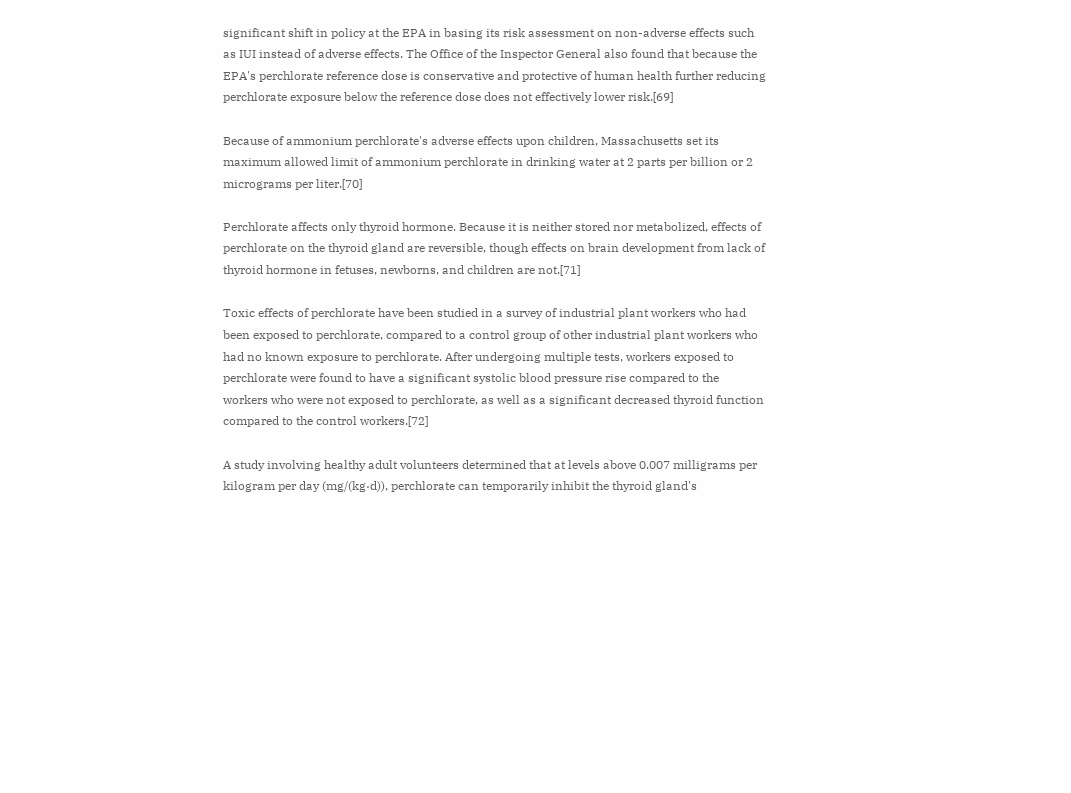significant shift in policy at the EPA in basing its risk assessment on non-adverse effects such as IUI instead of adverse effects. The Office of the Inspector General also found that because the EPA's perchlorate reference dose is conservative and protective of human health further reducing perchlorate exposure below the reference dose does not effectively lower risk.[69]

Because of ammonium perchlorate's adverse effects upon children, Massachusetts set its maximum allowed limit of ammonium perchlorate in drinking water at 2 parts per billion or 2 micrograms per liter.[70]

Perchlorate affects only thyroid hormone. Because it is neither stored nor metabolized, effects of perchlorate on the thyroid gland are reversible, though effects on brain development from lack of thyroid hormone in fetuses, newborns, and children are not.[71]

Toxic effects of perchlorate have been studied in a survey of industrial plant workers who had been exposed to perchlorate, compared to a control group of other industrial plant workers who had no known exposure to perchlorate. After undergoing multiple tests, workers exposed to perchlorate were found to have a significant systolic blood pressure rise compared to the workers who were not exposed to perchlorate, as well as a significant decreased thyroid function compared to the control workers.[72]

A study involving healthy adult volunteers determined that at levels above 0.007 milligrams per kilogram per day (mg/(kg·d)), perchlorate can temporarily inhibit the thyroid gland's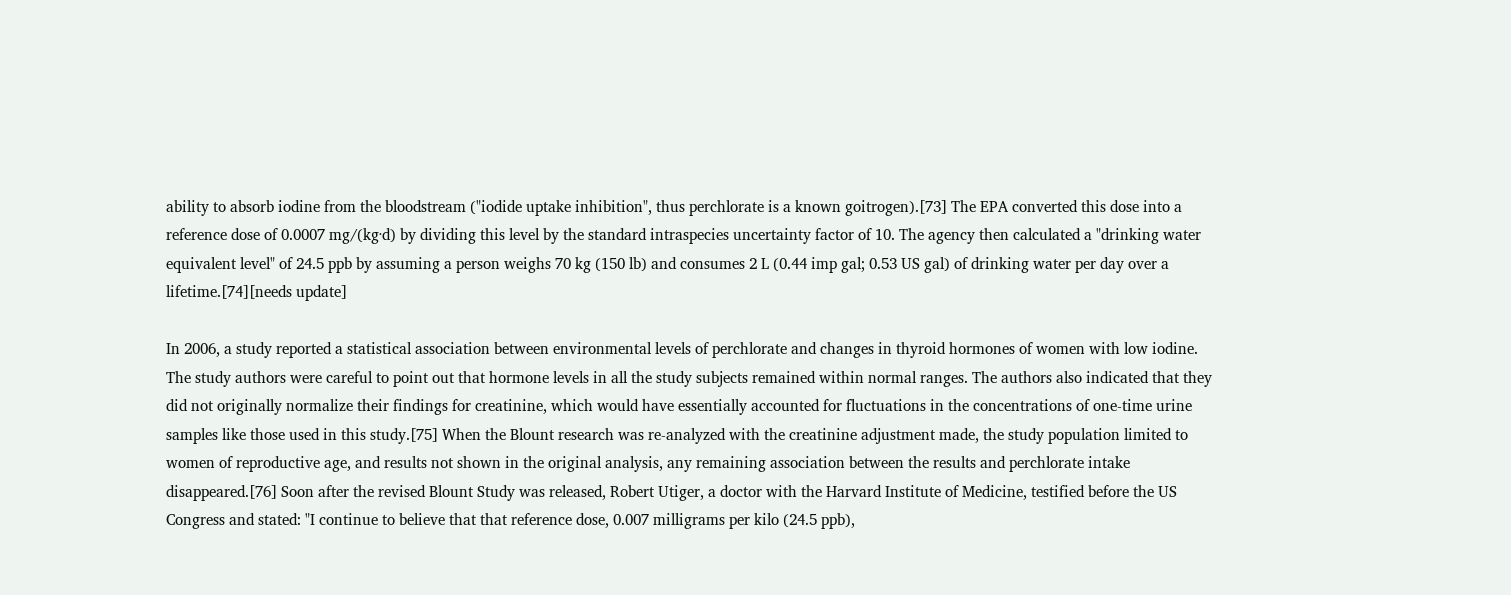ability to absorb iodine from the bloodstream ("iodide uptake inhibition", thus perchlorate is a known goitrogen).[73] The EPA converted this dose into a reference dose of 0.0007 mg/(kg·d) by dividing this level by the standard intraspecies uncertainty factor of 10. The agency then calculated a "drinking water equivalent level" of 24.5 ppb by assuming a person weighs 70 kg (150 lb) and consumes 2 L (0.44 imp gal; 0.53 US gal) of drinking water per day over a lifetime.[74][needs update]

In 2006, a study reported a statistical association between environmental levels of perchlorate and changes in thyroid hormones of women with low iodine. The study authors were careful to point out that hormone levels in all the study subjects remained within normal ranges. The authors also indicated that they did not originally normalize their findings for creatinine, which would have essentially accounted for fluctuations in the concentrations of one-time urine samples like those used in this study.[75] When the Blount research was re-analyzed with the creatinine adjustment made, the study population limited to women of reproductive age, and results not shown in the original analysis, any remaining association between the results and perchlorate intake disappeared.[76] Soon after the revised Blount Study was released, Robert Utiger, a doctor with the Harvard Institute of Medicine, testified before the US Congress and stated: "I continue to believe that that reference dose, 0.007 milligrams per kilo (24.5 ppb),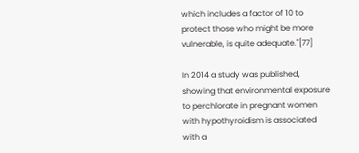which includes a factor of 10 to protect those who might be more vulnerable, is quite adequate."[77]

In 2014 a study was published, showing that environmental exposure to perchlorate in pregnant women with hypothyroidism is associated with a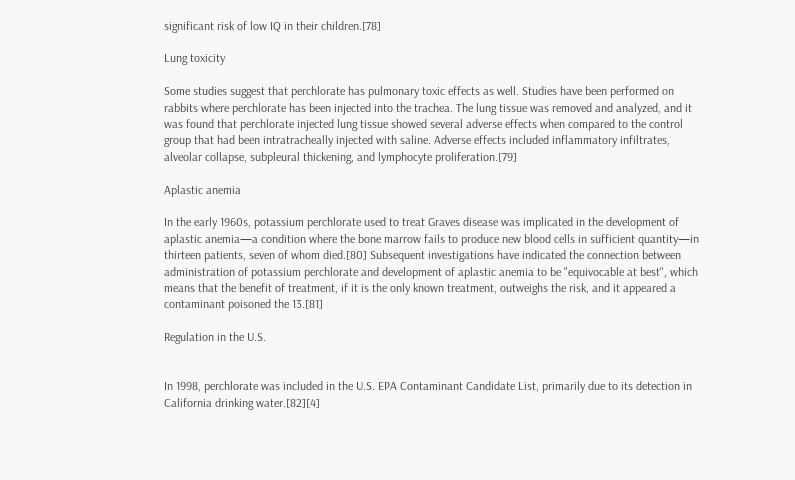significant risk of low IQ in their children.[78]

Lung toxicity

Some studies suggest that perchlorate has pulmonary toxic effects as well. Studies have been performed on rabbits where perchlorate has been injected into the trachea. The lung tissue was removed and analyzed, and it was found that perchlorate injected lung tissue showed several adverse effects when compared to the control group that had been intratracheally injected with saline. Adverse effects included inflammatory infiltrates, alveolar collapse, subpleural thickening, and lymphocyte proliferation.[79]

Aplastic anemia

In the early 1960s, potassium perchlorate used to treat Graves disease was implicated in the development of aplastic anemia—a condition where the bone marrow fails to produce new blood cells in sufficient quantity—in thirteen patients, seven of whom died.[80] Subsequent investigations have indicated the connection between administration of potassium perchlorate and development of aplastic anemia to be "equivocable at best", which means that the benefit of treatment, if it is the only known treatment, outweighs the risk, and it appeared a contaminant poisoned the 13.[81]

Regulation in the U.S.


In 1998, perchlorate was included in the U.S. EPA Contaminant Candidate List, primarily due to its detection in California drinking water.[82][4]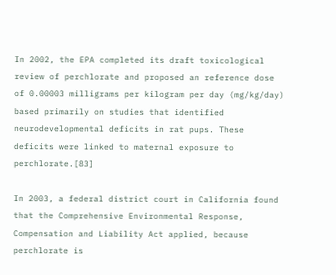In 2002, the EPA completed its draft toxicological review of perchlorate and proposed an reference dose of 0.00003 milligrams per kilogram per day (mg/kg/day) based primarily on studies that identified neurodevelopmental deficits in rat pups. These deficits were linked to maternal exposure to perchlorate.[83]

In 2003, a federal district court in California found that the Comprehensive Environmental Response, Compensation and Liability Act applied, because perchlorate is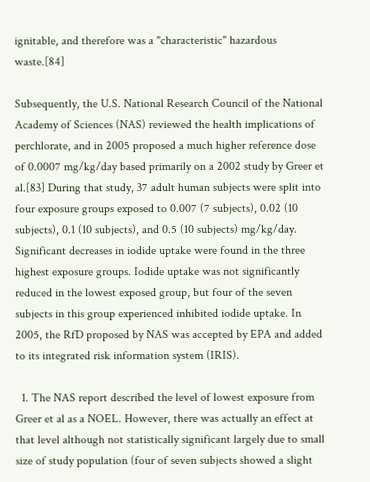ignitable, and therefore was a "characteristic" hazardous waste.[84]

Subsequently, the U.S. National Research Council of the National Academy of Sciences (NAS) reviewed the health implications of perchlorate, and in 2005 proposed a much higher reference dose of 0.0007 mg/kg/day based primarily on a 2002 study by Greer et al.[83] During that study, 37 adult human subjects were split into four exposure groups exposed to 0.007 (7 subjects), 0.02 (10 subjects), 0.1 (10 subjects), and 0.5 (10 subjects) mg/kg/day. Significant decreases in iodide uptake were found in the three highest exposure groups. Iodide uptake was not significantly reduced in the lowest exposed group, but four of the seven subjects in this group experienced inhibited iodide uptake. In 2005, the RfD proposed by NAS was accepted by EPA and added to its integrated risk information system (IRIS).

  1. The NAS report described the level of lowest exposure from Greer et al as a NOEL. However, there was actually an effect at that level although not statistically significant largely due to small size of study population (four of seven subjects showed a slight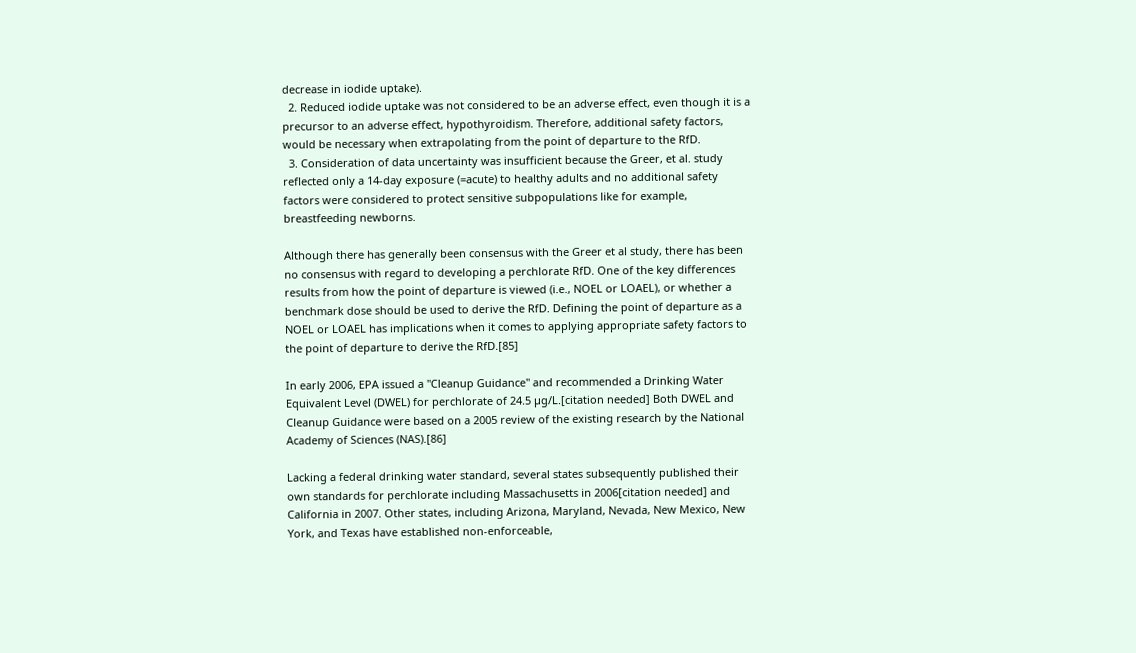decrease in iodide uptake).
  2. Reduced iodide uptake was not considered to be an adverse effect, even though it is a precursor to an adverse effect, hypothyroidism. Therefore, additional safety factors, would be necessary when extrapolating from the point of departure to the RfD.
  3. Consideration of data uncertainty was insufficient because the Greer, et al. study reflected only a 14-day exposure (=acute) to healthy adults and no additional safety factors were considered to protect sensitive subpopulations like for example, breastfeeding newborns.

Although there has generally been consensus with the Greer et al study, there has been no consensus with regard to developing a perchlorate RfD. One of the key differences results from how the point of departure is viewed (i.e., NOEL or LOAEL), or whether a benchmark dose should be used to derive the RfD. Defining the point of departure as a NOEL or LOAEL has implications when it comes to applying appropriate safety factors to the point of departure to derive the RfD.[85]

In early 2006, EPA issued a "Cleanup Guidance" and recommended a Drinking Water Equivalent Level (DWEL) for perchlorate of 24.5 µg/L.[citation needed] Both DWEL and Cleanup Guidance were based on a 2005 review of the existing research by the National Academy of Sciences (NAS).[86]

Lacking a federal drinking water standard, several states subsequently published their own standards for perchlorate including Massachusetts in 2006[citation needed] and California in 2007. Other states, including Arizona, Maryland, Nevada, New Mexico, New York, and Texas have established non-enforceable,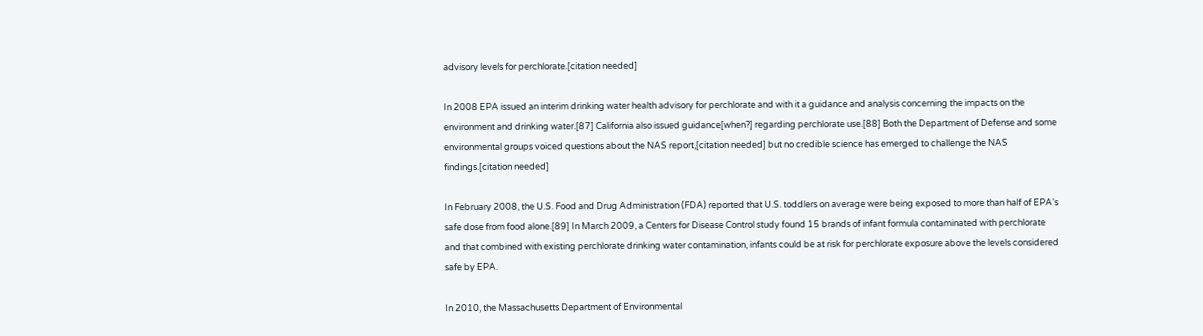advisory levels for perchlorate.[citation needed]

In 2008 EPA issued an interim drinking water health advisory for perchlorate and with it a guidance and analysis concerning the impacts on the environment and drinking water.[87] California also issued guidance[when?] regarding perchlorate use.[88] Both the Department of Defense and some environmental groups voiced questions about the NAS report,[citation needed] but no credible science has emerged to challenge the NAS findings.[citation needed]

In February 2008, the U.S. Food and Drug Administration (FDA) reported that U.S. toddlers on average were being exposed to more than half of EPA's safe dose from food alone.[89] In March 2009, a Centers for Disease Control study found 15 brands of infant formula contaminated with perchlorate and that combined with existing perchlorate drinking water contamination, infants could be at risk for perchlorate exposure above the levels considered safe by EPA.

In 2010, the Massachusetts Department of Environmental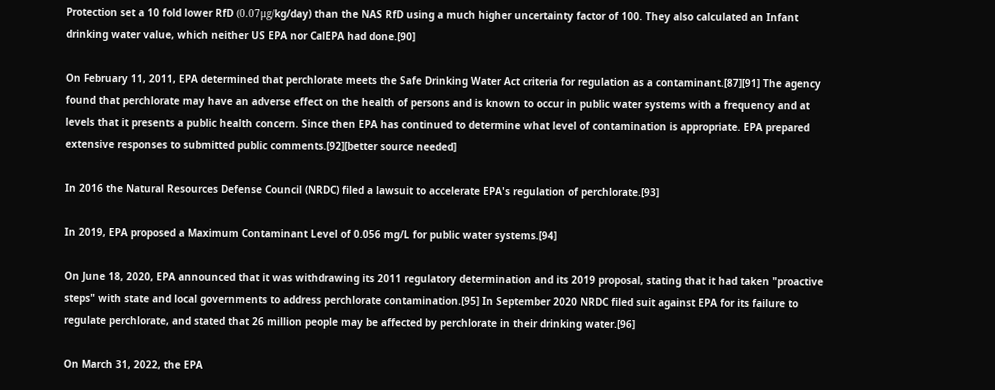Protection set a 10 fold lower RfD (0.07μg/kg/day) than the NAS RfD using a much higher uncertainty factor of 100. They also calculated an Infant drinking water value, which neither US EPA nor CalEPA had done.[90]

On February 11, 2011, EPA determined that perchlorate meets the Safe Drinking Water Act criteria for regulation as a contaminant.[87][91] The agency found that perchlorate may have an adverse effect on the health of persons and is known to occur in public water systems with a frequency and at levels that it presents a public health concern. Since then EPA has continued to determine what level of contamination is appropriate. EPA prepared extensive responses to submitted public comments.[92][better source needed]

In 2016 the Natural Resources Defense Council (NRDC) filed a lawsuit to accelerate EPA's regulation of perchlorate.[93]

In 2019, EPA proposed a Maximum Contaminant Level of 0.056 mg/L for public water systems.[94]

On June 18, 2020, EPA announced that it was withdrawing its 2011 regulatory determination and its 2019 proposal, stating that it had taken "proactive steps" with state and local governments to address perchlorate contamination.[95] In September 2020 NRDC filed suit against EPA for its failure to regulate perchlorate, and stated that 26 million people may be affected by perchlorate in their drinking water.[96]

On March 31, 2022, the EPA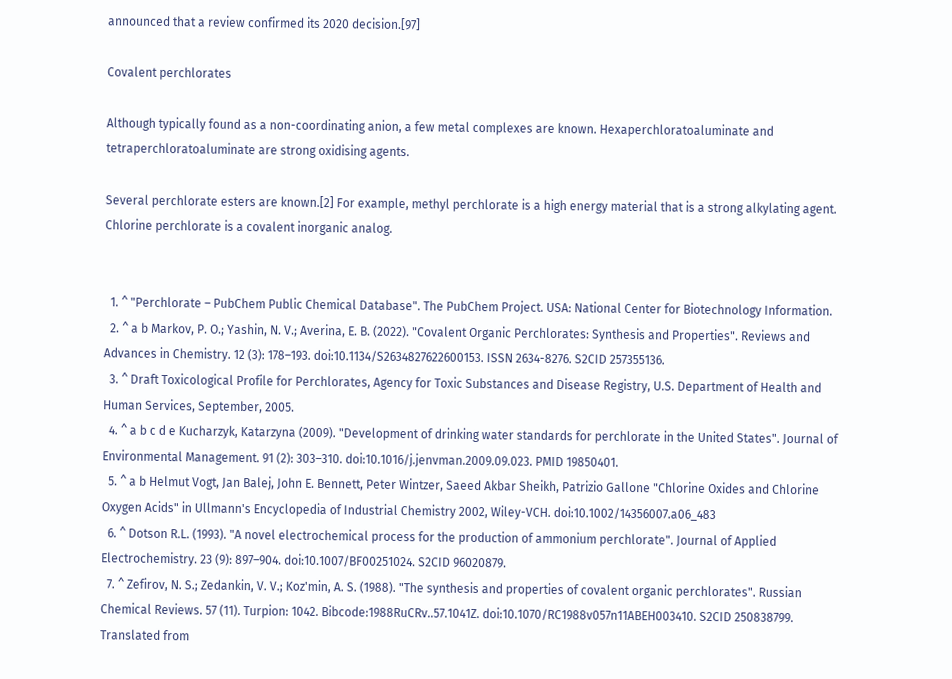announced that a review confirmed its 2020 decision.[97]

Covalent perchlorates

Although typically found as a non-coordinating anion, a few metal complexes are known. Hexaperchloratoaluminate and tetraperchloratoaluminate are strong oxidising agents.

Several perchlorate esters are known.[2] For example, methyl perchlorate is a high energy material that is a strong alkylating agent. Chlorine perchlorate is a covalent inorganic analog.


  1. ^ "Perchlorate – PubChem Public Chemical Database". The PubChem Project. USA: National Center for Biotechnology Information.
  2. ^ a b Markov, P. O.; Yashin, N. V.; Averina, E. B. (2022). "Covalent Organic Perchlorates: Synthesis and Properties". Reviews and Advances in Chemistry. 12 (3): 178–193. doi:10.1134/S2634827622600153. ISSN 2634-8276. S2CID 257355136.
  3. ^ Draft Toxicological Profile for Perchlorates, Agency for Toxic Substances and Disease Registry, U.S. Department of Health and Human Services, September, 2005.
  4. ^ a b c d e Kucharzyk, Katarzyna (2009). "Development of drinking water standards for perchlorate in the United States". Journal of Environmental Management. 91 (2): 303–310. doi:10.1016/j.jenvman.2009.09.023. PMID 19850401.
  5. ^ a b Helmut Vogt, Jan Balej, John E. Bennett, Peter Wintzer, Saeed Akbar Sheikh, Patrizio Gallone "Chlorine Oxides and Chlorine Oxygen Acids" in Ullmann's Encyclopedia of Industrial Chemistry 2002, Wiley-VCH. doi:10.1002/14356007.a06_483
  6. ^ Dotson R.L. (1993). "A novel electrochemical process for the production of ammonium perchlorate". Journal of Applied Electrochemistry. 23 (9): 897–904. doi:10.1007/BF00251024. S2CID 96020879.
  7. ^ Zefirov, N. S.; Zedankin, V. V.; Koz'min, A. S. (1988). "The synthesis and properties of covalent organic perchlorates". Russian Chemical Reviews. 57 (11). Turpion: 1042. Bibcode:1988RuCRv..57.1041Z. doi:10.1070/RC1988v057n11ABEH003410. S2CID 250838799. Translated from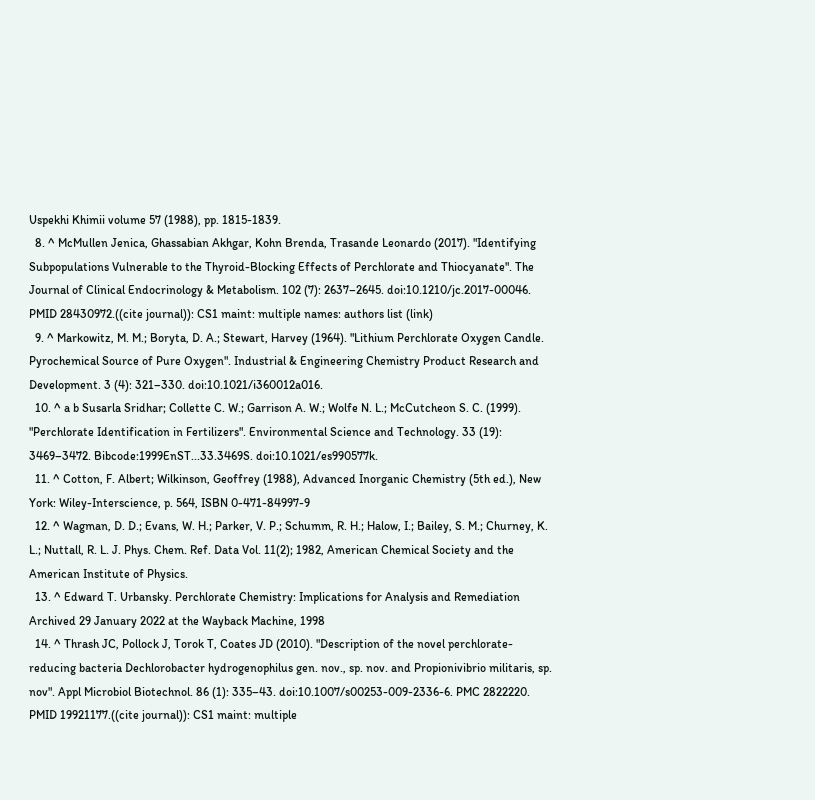Uspekhi Khimii volume 57 (1988), pp. 1815-1839.
  8. ^ McMullen Jenica, Ghassabian Akhgar, Kohn Brenda, Trasande Leonardo (2017). "Identifying Subpopulations Vulnerable to the Thyroid-Blocking Effects of Perchlorate and Thiocyanate". The Journal of Clinical Endocrinology & Metabolism. 102 (7): 2637–2645. doi:10.1210/jc.2017-00046. PMID 28430972.((cite journal)): CS1 maint: multiple names: authors list (link)
  9. ^ Markowitz, M. M.; Boryta, D. A.; Stewart, Harvey (1964). "Lithium Perchlorate Oxygen Candle. Pyrochemical Source of Pure Oxygen". Industrial & Engineering Chemistry Product Research and Development. 3 (4): 321–330. doi:10.1021/i360012a016.
  10. ^ a b Susarla Sridhar; Collette C. W.; Garrison A. W.; Wolfe N. L.; McCutcheon S. C. (1999). "Perchlorate Identification in Fertilizers". Environmental Science and Technology. 33 (19): 3469–3472. Bibcode:1999EnST...33.3469S. doi:10.1021/es990577k.
  11. ^ Cotton, F. Albert; Wilkinson, Geoffrey (1988), Advanced Inorganic Chemistry (5th ed.), New York: Wiley-Interscience, p. 564, ISBN 0-471-84997-9
  12. ^ Wagman, D. D.; Evans, W. H.; Parker, V. P.; Schumm, R. H.; Halow, I.; Bailey, S. M.; Churney, K. L.; Nuttall, R. L. J. Phys. Chem. Ref. Data Vol. 11(2); 1982, American Chemical Society and the American Institute of Physics.
  13. ^ Edward T. Urbansky. Perchlorate Chemistry: Implications for Analysis and Remediation Archived 29 January 2022 at the Wayback Machine, 1998
  14. ^ Thrash JC, Pollock J, Torok T, Coates JD (2010). "Description of the novel perchlorate-reducing bacteria Dechlorobacter hydrogenophilus gen. nov., sp. nov. and Propionivibrio militaris, sp. nov". Appl Microbiol Biotechnol. 86 (1): 335–43. doi:10.1007/s00253-009-2336-6. PMC 2822220. PMID 19921177.((cite journal)): CS1 maint: multiple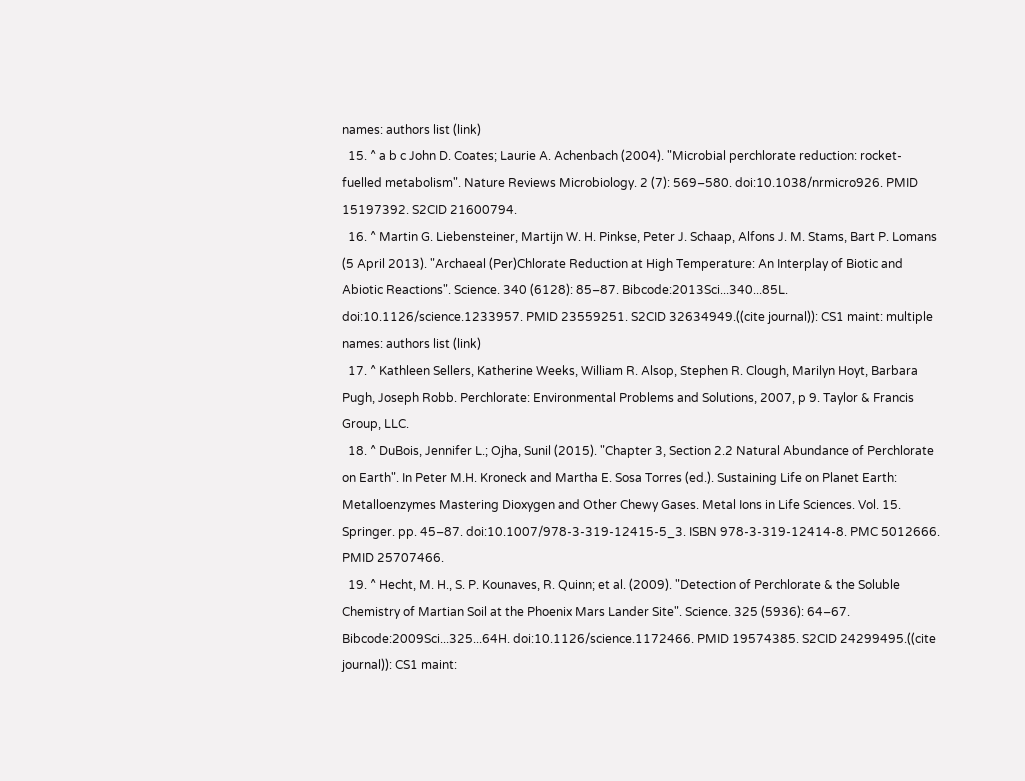names: authors list (link)
  15. ^ a b c John D. Coates; Laurie A. Achenbach (2004). "Microbial perchlorate reduction: rocket-fuelled metabolism". Nature Reviews Microbiology. 2 (7): 569–580. doi:10.1038/nrmicro926. PMID 15197392. S2CID 21600794.
  16. ^ Martin G. Liebensteiner, Martijn W. H. Pinkse, Peter J. Schaap, Alfons J. M. Stams, Bart P. Lomans (5 April 2013). "Archaeal (Per)Chlorate Reduction at High Temperature: An Interplay of Biotic and Abiotic Reactions". Science. 340 (6128): 85–87. Bibcode:2013Sci...340...85L. doi:10.1126/science.1233957. PMID 23559251. S2CID 32634949.((cite journal)): CS1 maint: multiple names: authors list (link)
  17. ^ Kathleen Sellers, Katherine Weeks, William R. Alsop, Stephen R. Clough, Marilyn Hoyt, Barbara Pugh, Joseph Robb. Perchlorate: Environmental Problems and Solutions, 2007, p 9. Taylor & Francis Group, LLC.
  18. ^ DuBois, Jennifer L.; Ojha, Sunil (2015). "Chapter 3, Section 2.2 Natural Abundance of Perchlorate on Earth". In Peter M.H. Kroneck and Martha E. Sosa Torres (ed.). Sustaining Life on Planet Earth: Metalloenzymes Mastering Dioxygen and Other Chewy Gases. Metal Ions in Life Sciences. Vol. 15. Springer. pp. 45–87. doi:10.1007/978-3-319-12415-5_3. ISBN 978-3-319-12414-8. PMC 5012666. PMID 25707466.
  19. ^ Hecht, M. H., S. P. Kounaves, R. Quinn; et al. (2009). "Detection of Perchlorate & the Soluble Chemistry of Martian Soil at the Phoenix Mars Lander Site". Science. 325 (5936): 64–67. Bibcode:2009Sci...325...64H. doi:10.1126/science.1172466. PMID 19574385. S2CID 24299495.((cite journal)): CS1 maint: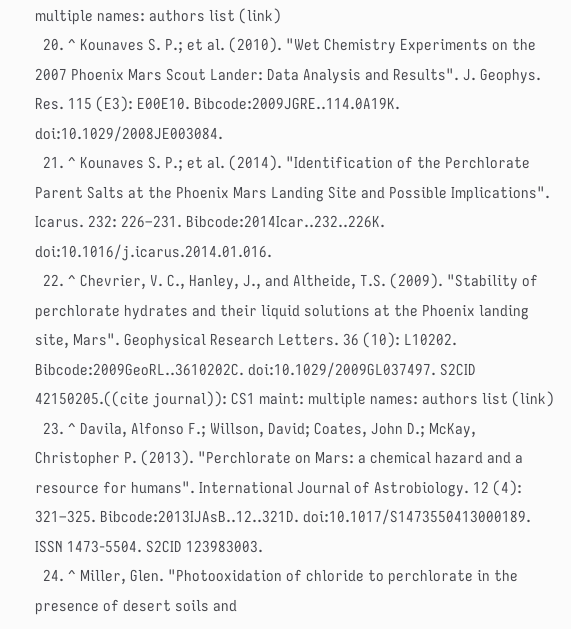multiple names: authors list (link)
  20. ^ Kounaves S. P.; et al. (2010). "Wet Chemistry Experiments on the 2007 Phoenix Mars Scout Lander: Data Analysis and Results". J. Geophys. Res. 115 (E3): E00E10. Bibcode:2009JGRE..114.0A19K. doi:10.1029/2008JE003084.
  21. ^ Kounaves S. P.; et al. (2014). "Identification of the Perchlorate Parent Salts at the Phoenix Mars Landing Site and Possible Implications". Icarus. 232: 226–231. Bibcode:2014Icar..232..226K. doi:10.1016/j.icarus.2014.01.016.
  22. ^ Chevrier, V. C., Hanley, J., and Altheide, T.S. (2009). "Stability of perchlorate hydrates and their liquid solutions at the Phoenix landing site, Mars". Geophysical Research Letters. 36 (10): L10202. Bibcode:2009GeoRL..3610202C. doi:10.1029/2009GL037497. S2CID 42150205.((cite journal)): CS1 maint: multiple names: authors list (link)
  23. ^ Davila, Alfonso F.; Willson, David; Coates, John D.; McKay, Christopher P. (2013). "Perchlorate on Mars: a chemical hazard and a resource for humans". International Journal of Astrobiology. 12 (4): 321–325. Bibcode:2013IJAsB..12..321D. doi:10.1017/S1473550413000189. ISSN 1473-5504. S2CID 123983003.
  24. ^ Miller, Glen. "Photooxidation of chloride to perchlorate in the presence of desert soils and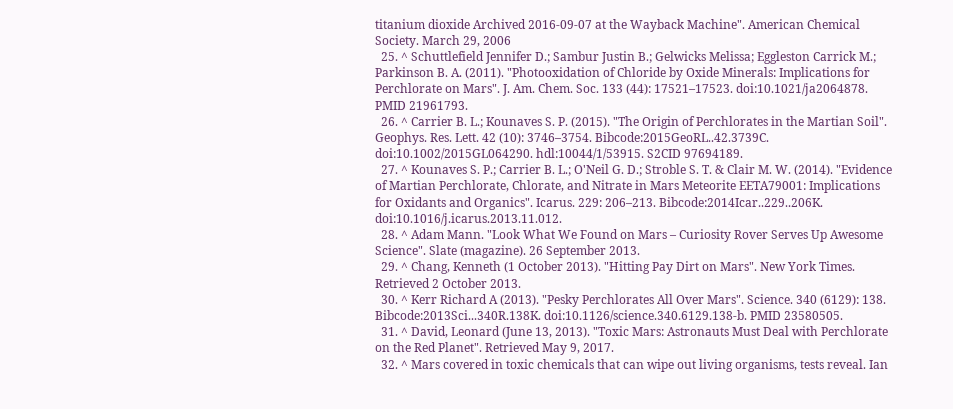titanium dioxide Archived 2016-09-07 at the Wayback Machine". American Chemical Society. March 29, 2006
  25. ^ Schuttlefield Jennifer D.; Sambur Justin B.; Gelwicks Melissa; Eggleston Carrick M.; Parkinson B. A. (2011). "Photooxidation of Chloride by Oxide Minerals: Implications for Perchlorate on Mars". J. Am. Chem. Soc. 133 (44): 17521–17523. doi:10.1021/ja2064878. PMID 21961793.
  26. ^ Carrier B. L.; Kounaves S. P. (2015). "The Origin of Perchlorates in the Martian Soil". Geophys. Res. Lett. 42 (10): 3746–3754. Bibcode:2015GeoRL..42.3739C. doi:10.1002/2015GL064290. hdl:10044/1/53915. S2CID 97694189.
  27. ^ Kounaves S. P.; Carrier B. L.; O'Neil G. D.; Stroble S. T. & Clair M. W. (2014). "Evidence of Martian Perchlorate, Chlorate, and Nitrate in Mars Meteorite EETA79001: Implications for Oxidants and Organics". Icarus. 229: 206–213. Bibcode:2014Icar..229..206K. doi:10.1016/j.icarus.2013.11.012.
  28. ^ Adam Mann. "Look What We Found on Mars – Curiosity Rover Serves Up Awesome Science". Slate (magazine). 26 September 2013.
  29. ^ Chang, Kenneth (1 October 2013). "Hitting Pay Dirt on Mars". New York Times. Retrieved 2 October 2013.
  30. ^ Kerr Richard A (2013). "Pesky Perchlorates All Over Mars". Science. 340 (6129): 138. Bibcode:2013Sci...340R.138K. doi:10.1126/science.340.6129.138-b. PMID 23580505.
  31. ^ David, Leonard (June 13, 2013). "Toxic Mars: Astronauts Must Deal with Perchlorate on the Red Planet". Retrieved May 9, 2017.
  32. ^ Mars covered in toxic chemicals that can wipe out living organisms, tests reveal. Ian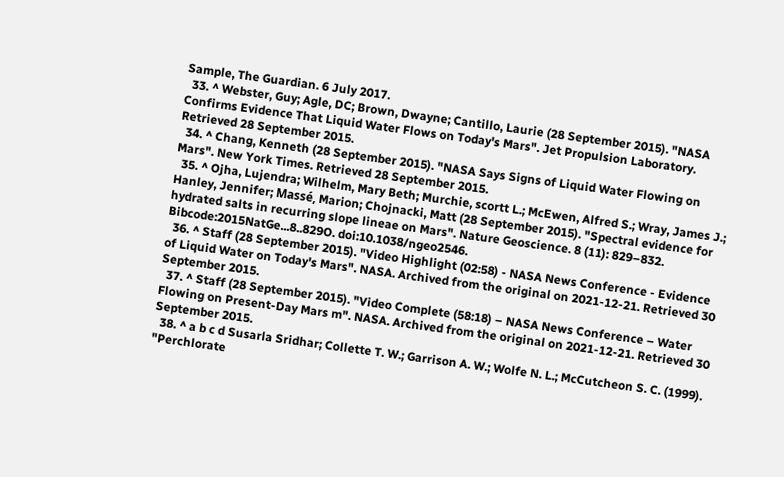Sample, The Guardian. 6 July 2017.
  33. ^ Webster, Guy; Agle, DC; Brown, Dwayne; Cantillo, Laurie (28 September 2015). "NASA Confirms Evidence That Liquid Water Flows on Today's Mars". Jet Propulsion Laboratory. Retrieved 28 September 2015.
  34. ^ Chang, Kenneth (28 September 2015). "NASA Says Signs of Liquid Water Flowing on Mars". New York Times. Retrieved 28 September 2015.
  35. ^ Ojha, Lujendra; Wilhelm, Mary Beth; Murchie, scortt L.; McEwen, Alfred S.; Wray, James J.; Hanley, Jennifer; Massé, Marion; Chojnacki, Matt (28 September 2015). "Spectral evidence for hydrated salts in recurring slope lineae on Mars". Nature Geoscience. 8 (11): 829–832. Bibcode:2015NatGe...8..829O. doi:10.1038/ngeo2546.
  36. ^ Staff (28 September 2015). "Video Highlight (02:58) - NASA News Conference - Evidence of Liquid Water on Today's Mars". NASA. Archived from the original on 2021-12-21. Retrieved 30 September 2015.
  37. ^ Staff (28 September 2015). "Video Complete (58:18) – NASA News Conference – Water Flowing on Present-Day Mars m". NASA. Archived from the original on 2021-12-21. Retrieved 30 September 2015.
  38. ^ a b c d Susarla Sridhar; Collette T. W.; Garrison A. W.; Wolfe N. L.; McCutcheon S. C. (1999). "Perchlorate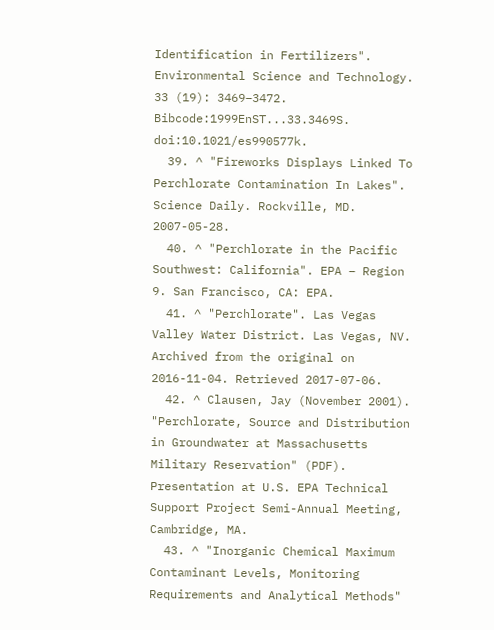Identification in Fertilizers". Environmental Science and Technology. 33 (19): 3469–3472. Bibcode:1999EnST...33.3469S. doi:10.1021/es990577k.
  39. ^ "Fireworks Displays Linked To Perchlorate Contamination In Lakes". Science Daily. Rockville, MD. 2007-05-28.
  40. ^ "Perchlorate in the Pacific Southwest: California". EPA – Region 9. San Francisco, CA: EPA.
  41. ^ "Perchlorate". Las Vegas Valley Water District. Las Vegas, NV. Archived from the original on 2016-11-04. Retrieved 2017-07-06.
  42. ^ Clausen, Jay (November 2001). "Perchlorate, Source and Distribution in Groundwater at Massachusetts Military Reservation" (PDF). Presentation at U.S. EPA Technical Support Project Semi-Annual Meeting, Cambridge, MA.
  43. ^ "Inorganic Chemical Maximum Contaminant Levels, Monitoring Requirements and Analytical Methods"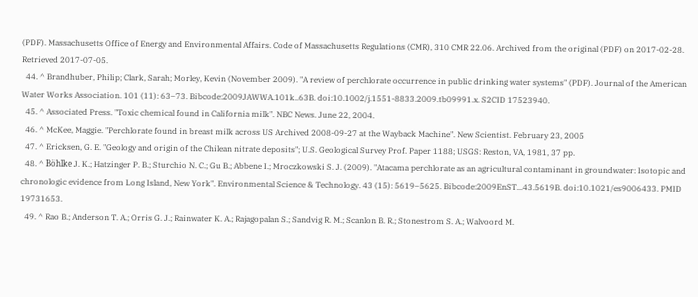(PDF). Massachusetts Office of Energy and Environmental Affairs. Code of Massachusetts Regulations (CMR), 310 CMR 22.06. Archived from the original (PDF) on 2017-02-28. Retrieved 2017-07-05.
  44. ^ Brandhuber, Philip; Clark, Sarah; Morley, Kevin (November 2009). "A review of perchlorate occurrence in public drinking water systems" (PDF). Journal of the American Water Works Association. 101 (11): 63–73. Bibcode:2009JAWWA.101k..63B. doi:10.1002/j.1551-8833.2009.tb09991.x. S2CID 17523940.
  45. ^ Associated Press. "Toxic chemical found in California milk". NBC News. June 22, 2004.
  46. ^ McKee, Maggie. "Perchlorate found in breast milk across US Archived 2008-09-27 at the Wayback Machine". New Scientist. February 23, 2005
  47. ^ Ericksen, G. E. "Geology and origin of the Chilean nitrate deposits"; U.S. Geological Survey Prof. Paper 1188; USGS: Reston, VA, 1981, 37 pp.
  48. ^ Böhlke J. K.; Hatzinger P. B.; Sturchio N. C.; Gu B.; Abbene I.; Mroczkowski S. J. (2009). "Atacama perchlorate as an agricultural contaminant in groundwater: Isotopic and chronologic evidence from Long Island, New York". Environmental Science & Technology. 43 (15): 5619–5625. Bibcode:2009EnST...43.5619B. doi:10.1021/es9006433. PMID 19731653.
  49. ^ Rao B.; Anderson T. A.; Orris G. J.; Rainwater K. A.; Rajagopalan S.; Sandvig R. M.; Scanlon B. R.; Stonestrom S. A.; Walvoord M.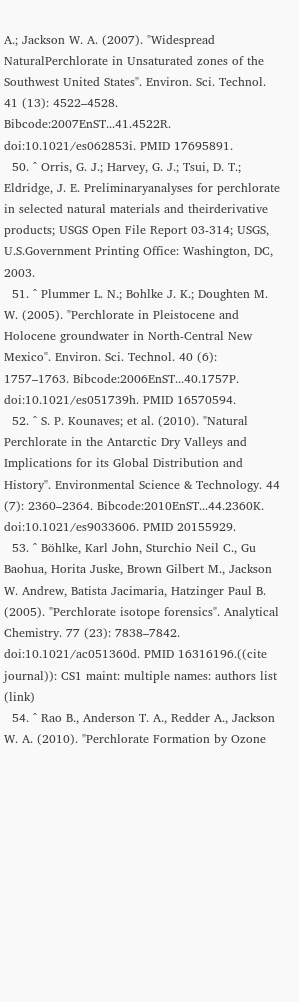A.; Jackson W. A. (2007). "Widespread NaturalPerchlorate in Unsaturated zones of the Southwest United States". Environ. Sci. Technol. 41 (13): 4522–4528. Bibcode:2007EnST...41.4522R. doi:10.1021/es062853i. PMID 17695891.
  50. ^ Orris, G. J.; Harvey, G. J.; Tsui, D. T.; Eldridge, J. E. Preliminaryanalyses for perchlorate in selected natural materials and theirderivative products; USGS Open File Report 03-314; USGS, U.S.Government Printing Office: Washington, DC, 2003.
  51. ^ Plummer L. N.; Bohlke J. K.; Doughten M. W. (2005). "Perchlorate in Pleistocene and Holocene groundwater in North-Central New Mexico". Environ. Sci. Technol. 40 (6): 1757–1763. Bibcode:2006EnST...40.1757P. doi:10.1021/es051739h. PMID 16570594.
  52. ^ S. P. Kounaves; et al. (2010). "Natural Perchlorate in the Antarctic Dry Valleys and Implications for its Global Distribution and History". Environmental Science & Technology. 44 (7): 2360–2364. Bibcode:2010EnST...44.2360K. doi:10.1021/es9033606. PMID 20155929.
  53. ^ Böhlke, Karl John, Sturchio Neil C., Gu Baohua, Horita Juske, Brown Gilbert M., Jackson W. Andrew, Batista Jacimaria, Hatzinger Paul B. (2005). "Perchlorate isotope forensics". Analytical Chemistry. 77 (23): 7838–7842. doi:10.1021/ac051360d. PMID 16316196.((cite journal)): CS1 maint: multiple names: authors list (link)
  54. ^ Rao B., Anderson T. A., Redder A., Jackson W. A. (2010). "Perchlorate Formation by Ozone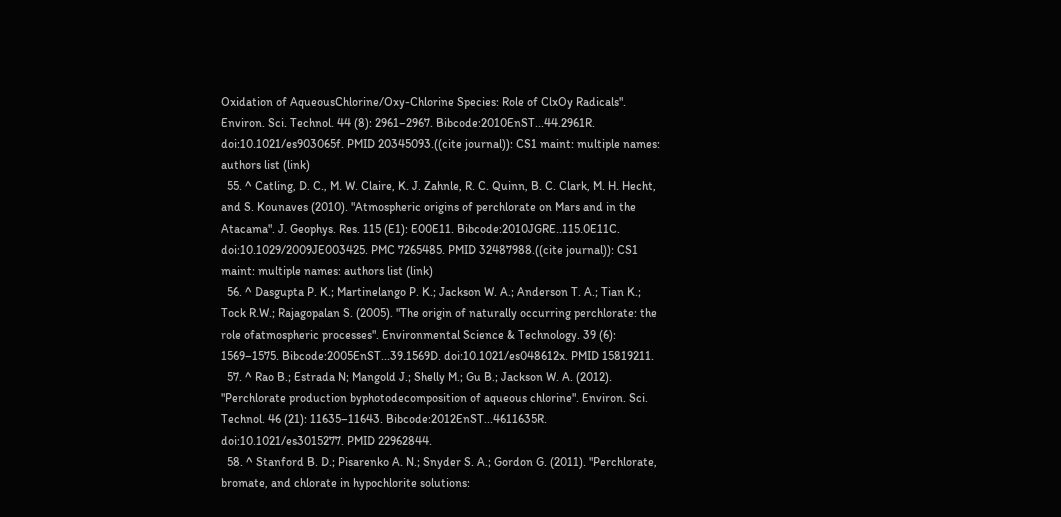Oxidation of AqueousChlorine/Oxy-Chlorine Species: Role of ClxOy Radicals". Environ. Sci. Technol. 44 (8): 2961–2967. Bibcode:2010EnST...44.2961R. doi:10.1021/es903065f. PMID 20345093.((cite journal)): CS1 maint: multiple names: authors list (link)
  55. ^ Catling, D. C., M. W. Claire, K. J. Zahnle, R. C. Quinn, B. C. Clark, M. H. Hecht, and S. Kounaves (2010). "Atmospheric origins of perchlorate on Mars and in the Atacama". J. Geophys. Res. 115 (E1): E00E11. Bibcode:2010JGRE..115.0E11C. doi:10.1029/2009JE003425. PMC 7265485. PMID 32487988.((cite journal)): CS1 maint: multiple names: authors list (link)
  56. ^ Dasgupta P. K.; Martinelango P. K.; Jackson W. A.; Anderson T. A.; Tian K.; Tock R.W.; Rajagopalan S. (2005). "The origin of naturally occurring perchlorate: the role ofatmospheric processes". Environmental Science & Technology. 39 (6): 1569–1575. Bibcode:2005EnST...39.1569D. doi:10.1021/es048612x. PMID 15819211.
  57. ^ Rao B.; Estrada N; Mangold J.; Shelly M.; Gu B.; Jackson W. A. (2012). "Perchlorate production byphotodecomposition of aqueous chlorine". Environ. Sci. Technol. 46 (21): 11635–11643. Bibcode:2012EnST...4611635R. doi:10.1021/es3015277. PMID 22962844.
  58. ^ Stanford B. D.; Pisarenko A. N.; Snyder S. A.; Gordon G. (2011). "Perchlorate, bromate, and chlorate in hypochlorite solutions: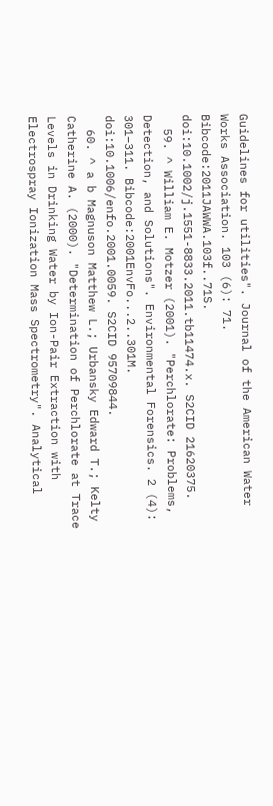Guidelines for utilities". Journal of the American Water Works Association. 103 (6): 71. Bibcode:2011JAWWA.103f..71S. doi:10.1002/j.1551-8833.2011.tb11474.x. S2CID 21620375.
  59. ^ William E. Motzer (2001). "Perchlorate: Problems, Detection, and Solutions". Environmental Forensics. 2 (4): 301–311. Bibcode:2001EnvFo...2..301M. doi:10.1006/enfo.2001.0059. S2CID 95709844.
  60. ^ a b Magnuson Matthew L.; Urbansky Edward T.; Kelty Catherine A. (2000). "Determination of Perchlorate at Trace Levels in Drinking Water by Ion-Pair Extraction with Electrospray Ionization Mass Spectrometry". Analytical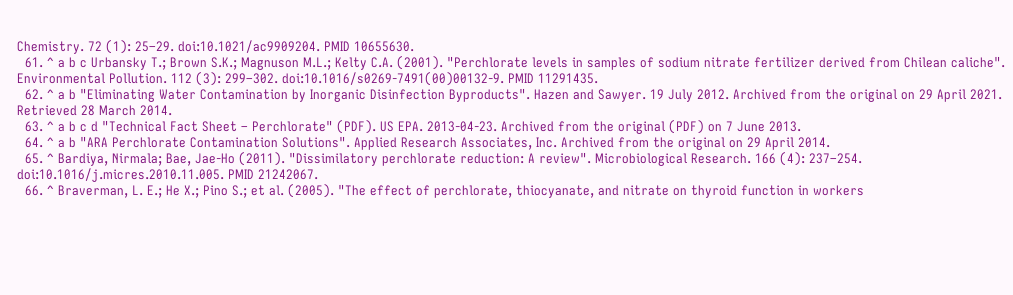Chemistry. 72 (1): 25–29. doi:10.1021/ac9909204. PMID 10655630.
  61. ^ a b c Urbansky T.; Brown S.K.; Magnuson M.L.; Kelty C.A. (2001). "Perchlorate levels in samples of sodium nitrate fertilizer derived from Chilean caliche". Environmental Pollution. 112 (3): 299–302. doi:10.1016/s0269-7491(00)00132-9. PMID 11291435.
  62. ^ a b "Eliminating Water Contamination by Inorganic Disinfection Byproducts". Hazen and Sawyer. 19 July 2012. Archived from the original on 29 April 2021. Retrieved 28 March 2014.
  63. ^ a b c d "Technical Fact Sheet – Perchlorate" (PDF). US EPA. 2013-04-23. Archived from the original (PDF) on 7 June 2013.
  64. ^ a b "ARA Perchlorate Contamination Solutions". Applied Research Associates, Inc. Archived from the original on 29 April 2014.
  65. ^ Bardiya, Nirmala; Bae, Jae-Ho (2011). "Dissimilatory perchlorate reduction: A review". Microbiological Research. 166 (4): 237–254. doi:10.1016/j.micres.2010.11.005. PMID 21242067.
  66. ^ Braverman, L. E.; He X.; Pino S.; et al. (2005). "The effect of perchlorate, thiocyanate, and nitrate on thyroid function in workers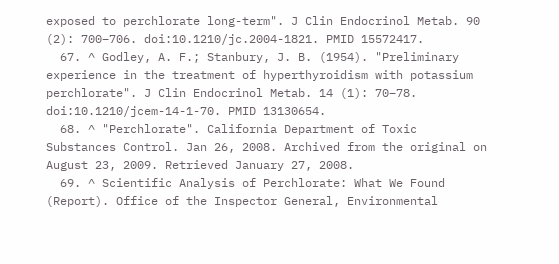exposed to perchlorate long-term". J Clin Endocrinol Metab. 90 (2): 700–706. doi:10.1210/jc.2004-1821. PMID 15572417.
  67. ^ Godley, A. F.; Stanbury, J. B. (1954). "Preliminary experience in the treatment of hyperthyroidism with potassium perchlorate". J Clin Endocrinol Metab. 14 (1): 70–78. doi:10.1210/jcem-14-1-70. PMID 13130654.
  68. ^ "Perchlorate". California Department of Toxic Substances Control. Jan 26, 2008. Archived from the original on August 23, 2009. Retrieved January 27, 2008.
  69. ^ Scientific Analysis of Perchlorate: What We Found (Report). Office of the Inspector General, Environmental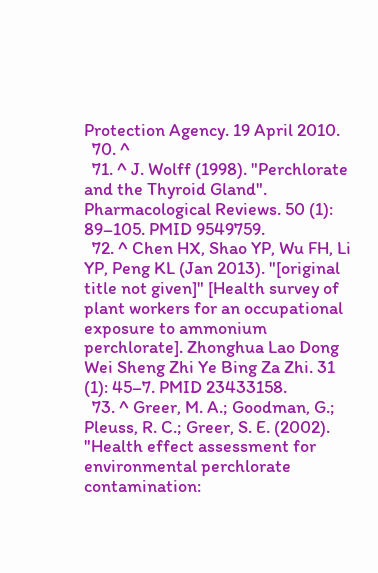Protection Agency. 19 April 2010.
  70. ^
  71. ^ J. Wolff (1998). "Perchlorate and the Thyroid Gland". Pharmacological Reviews. 50 (1): 89–105. PMID 9549759.
  72. ^ Chen HX, Shao YP, Wu FH, Li YP, Peng KL (Jan 2013). "[original title not given]" [Health survey of plant workers for an occupational exposure to ammonium perchlorate]. Zhonghua Lao Dong Wei Sheng Zhi Ye Bing Za Zhi. 31 (1): 45–7. PMID 23433158.
  73. ^ Greer, M. A.; Goodman, G.; Pleuss, R. C.; Greer, S. E. (2002). "Health effect assessment for environmental perchlorate contamination: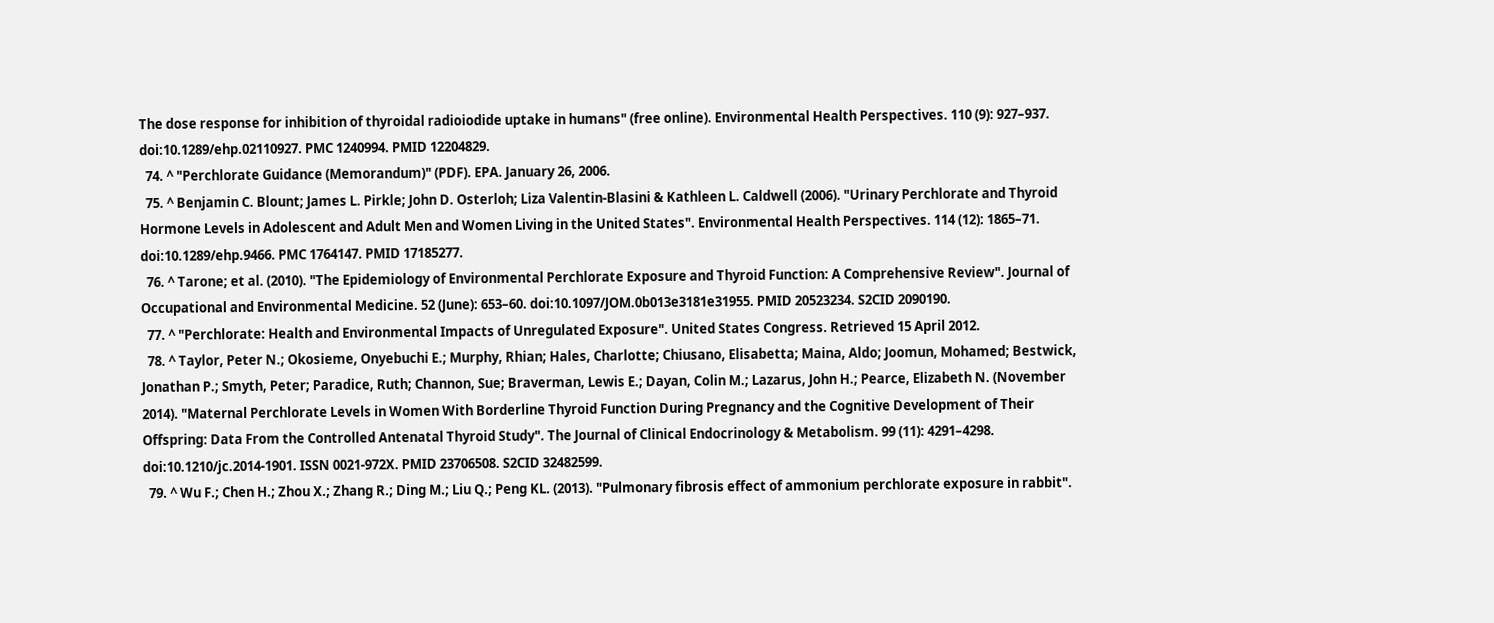The dose response for inhibition of thyroidal radioiodide uptake in humans" (free online). Environmental Health Perspectives. 110 (9): 927–937. doi:10.1289/ehp.02110927. PMC 1240994. PMID 12204829.
  74. ^ "Perchlorate Guidance (Memorandum)" (PDF). EPA. January 26, 2006.
  75. ^ Benjamin C. Blount; James L. Pirkle; John D. Osterloh; Liza Valentin-Blasini & Kathleen L. Caldwell (2006). "Urinary Perchlorate and Thyroid Hormone Levels in Adolescent and Adult Men and Women Living in the United States". Environmental Health Perspectives. 114 (12): 1865–71. doi:10.1289/ehp.9466. PMC 1764147. PMID 17185277.
  76. ^ Tarone; et al. (2010). "The Epidemiology of Environmental Perchlorate Exposure and Thyroid Function: A Comprehensive Review". Journal of Occupational and Environmental Medicine. 52 (June): 653–60. doi:10.1097/JOM.0b013e3181e31955. PMID 20523234. S2CID 2090190.
  77. ^ "Perchlorate: Health and Environmental Impacts of Unregulated Exposure". United States Congress. Retrieved 15 April 2012.
  78. ^ Taylor, Peter N.; Okosieme, Onyebuchi E.; Murphy, Rhian; Hales, Charlotte; Chiusano, Elisabetta; Maina, Aldo; Joomun, Mohamed; Bestwick, Jonathan P.; Smyth, Peter; Paradice, Ruth; Channon, Sue; Braverman, Lewis E.; Dayan, Colin M.; Lazarus, John H.; Pearce, Elizabeth N. (November 2014). "Maternal Perchlorate Levels in Women With Borderline Thyroid Function During Pregnancy and the Cognitive Development of Their Offspring: Data From the Controlled Antenatal Thyroid Study". The Journal of Clinical Endocrinology & Metabolism. 99 (11): 4291–4298. doi:10.1210/jc.2014-1901. ISSN 0021-972X. PMID 23706508. S2CID 32482599.
  79. ^ Wu F.; Chen H.; Zhou X.; Zhang R.; Ding M.; Liu Q.; Peng KL. (2013). "Pulmonary fibrosis effect of ammonium perchlorate exposure in rabbit".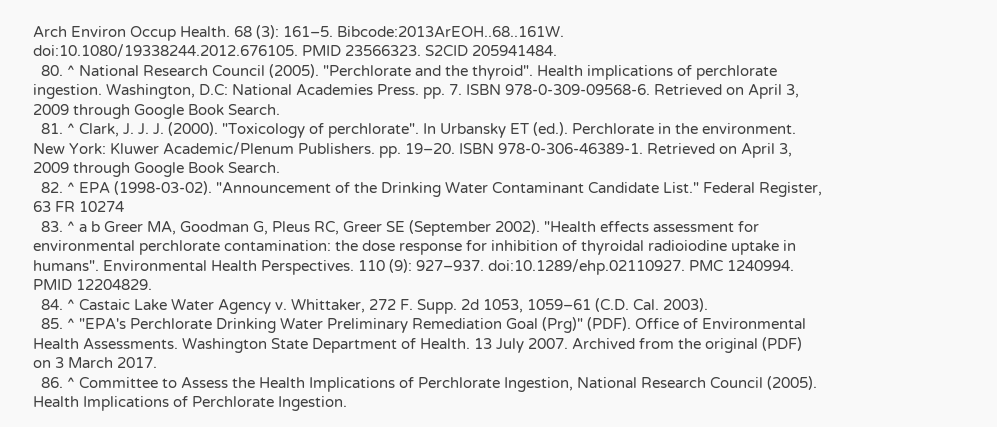Arch Environ Occup Health. 68 (3): 161–5. Bibcode:2013ArEOH..68..161W. doi:10.1080/19338244.2012.676105. PMID 23566323. S2CID 205941484.
  80. ^ National Research Council (2005). "Perchlorate and the thyroid". Health implications of perchlorate ingestion. Washington, D.C: National Academies Press. pp. 7. ISBN 978-0-309-09568-6. Retrieved on April 3, 2009 through Google Book Search.
  81. ^ Clark, J. J. J. (2000). "Toxicology of perchlorate". In Urbansky ET (ed.). Perchlorate in the environment. New York: Kluwer Academic/Plenum Publishers. pp. 19–20. ISBN 978-0-306-46389-1. Retrieved on April 3, 2009 through Google Book Search.
  82. ^ EPA (1998-03-02). "Announcement of the Drinking Water Contaminant Candidate List." Federal Register, 63 FR 10274
  83. ^ a b Greer MA, Goodman G, Pleus RC, Greer SE (September 2002). "Health effects assessment for environmental perchlorate contamination: the dose response for inhibition of thyroidal radioiodine uptake in humans". Environmental Health Perspectives. 110 (9): 927–937. doi:10.1289/ehp.02110927. PMC 1240994. PMID 12204829.
  84. ^ Castaic Lake Water Agency v. Whittaker, 272 F. Supp. 2d 1053, 1059–61 (C.D. Cal. 2003).
  85. ^ "EPA's Perchlorate Drinking Water Preliminary Remediation Goal (Prg)" (PDF). Office of Environmental Health Assessments. Washington State Department of Health. 13 July 2007. Archived from the original (PDF) on 3 March 2017.
  86. ^ Committee to Assess the Health Implications of Perchlorate Ingestion, National Research Council (2005). Health Implications of Perchlorate Ingestion.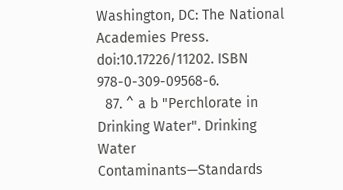Washington, DC: The National Academies Press. doi:10.17226/11202. ISBN 978-0-309-09568-6.
  87. ^ a b "Perchlorate in Drinking Water". Drinking Water Contaminants—Standards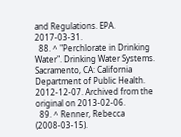and Regulations. EPA. 2017-03-31.
  88. ^ "Perchlorate in Drinking Water". Drinking Water Systems. Sacramento, CA: California Department of Public Health. 2012-12-07. Archived from the original on 2013-02-06.
  89. ^ Renner, Rebecca (2008-03-15).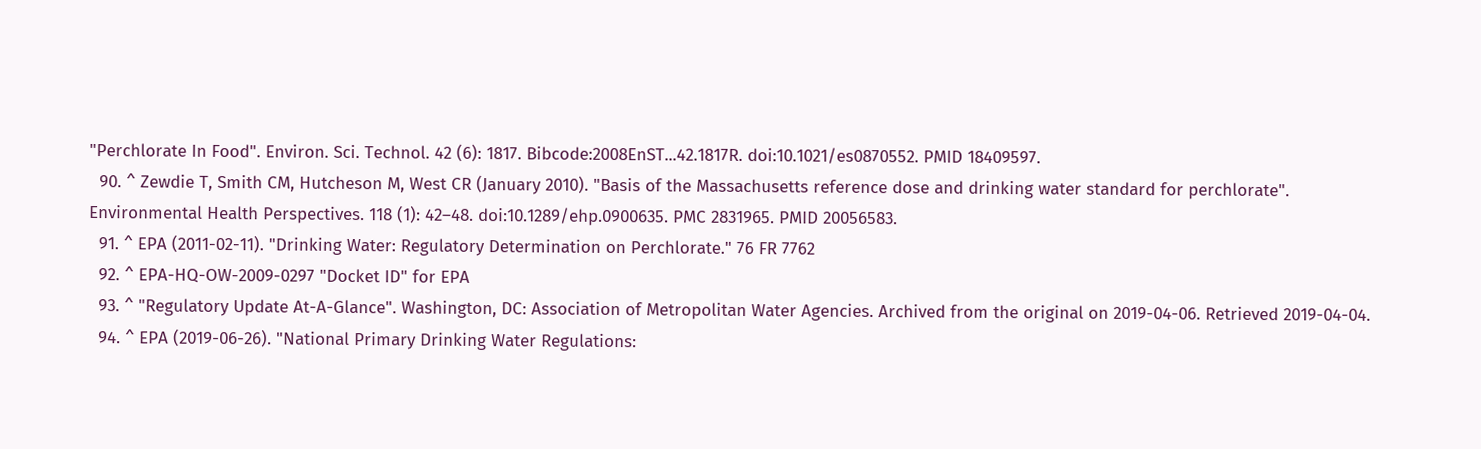"Perchlorate In Food". Environ. Sci. Technol. 42 (6): 1817. Bibcode:2008EnST...42.1817R. doi:10.1021/es0870552. PMID 18409597.
  90. ^ Zewdie T, Smith CM, Hutcheson M, West CR (January 2010). "Basis of the Massachusetts reference dose and drinking water standard for perchlorate". Environmental Health Perspectives. 118 (1): 42–48. doi:10.1289/ehp.0900635. PMC 2831965. PMID 20056583.
  91. ^ EPA (2011-02-11). "Drinking Water: Regulatory Determination on Perchlorate." 76 FR 7762
  92. ^ EPA-HQ-OW-2009-0297 "Docket ID" for EPA
  93. ^ "Regulatory Update At-A-Glance". Washington, DC: Association of Metropolitan Water Agencies. Archived from the original on 2019-04-06. Retrieved 2019-04-04.
  94. ^ EPA (2019-06-26). "National Primary Drinking Water Regulations: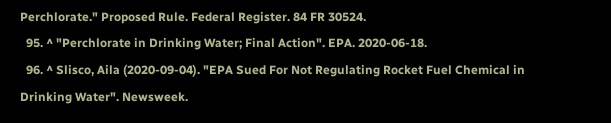Perchlorate." Proposed Rule. Federal Register. 84 FR 30524.
  95. ^ "Perchlorate in Drinking Water; Final Action". EPA. 2020-06-18.
  96. ^ Slisco, Aila (2020-09-04). "EPA Sued For Not Regulating Rocket Fuel Chemical in Drinking Water". Newsweek.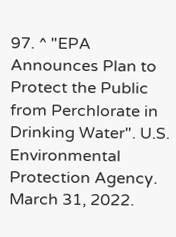97. ^ "EPA Announces Plan to Protect the Public from Perchlorate in Drinking Water". U.S. Environmental Protection Agency. March 31, 2022.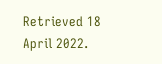Retrieved 18 April 2022.